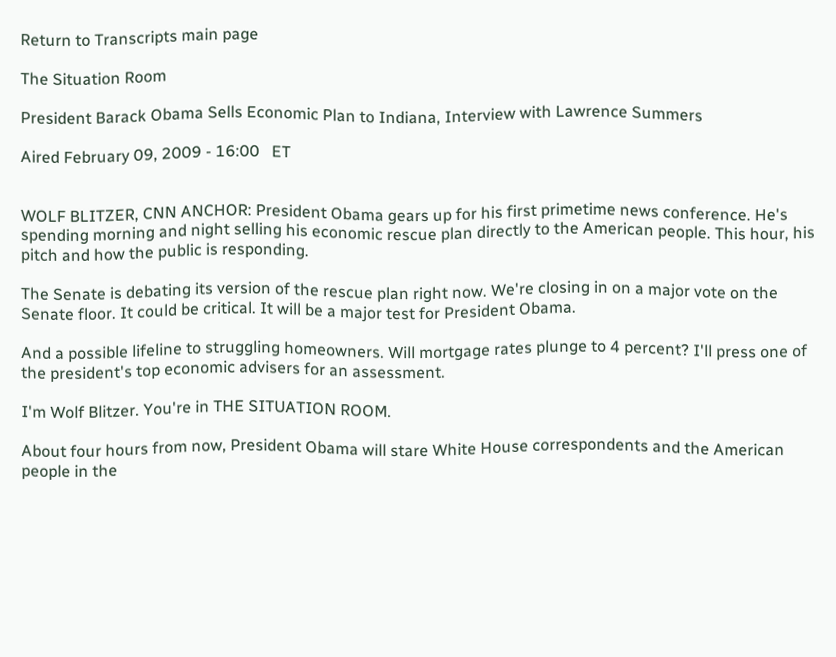Return to Transcripts main page

The Situation Room

President Barack Obama Sells Economic Plan to Indiana, Interview with Lawrence Summers

Aired February 09, 2009 - 16:00   ET


WOLF BLITZER, CNN ANCHOR: President Obama gears up for his first primetime news conference. He's spending morning and night selling his economic rescue plan directly to the American people. This hour, his pitch and how the public is responding.

The Senate is debating its version of the rescue plan right now. We're closing in on a major vote on the Senate floor. It could be critical. It will be a major test for President Obama.

And a possible lifeline to struggling homeowners. Will mortgage rates plunge to 4 percent? I'll press one of the president's top economic advisers for an assessment.

I'm Wolf Blitzer. You're in THE SITUATION ROOM.

About four hours from now, President Obama will stare White House correspondents and the American people in the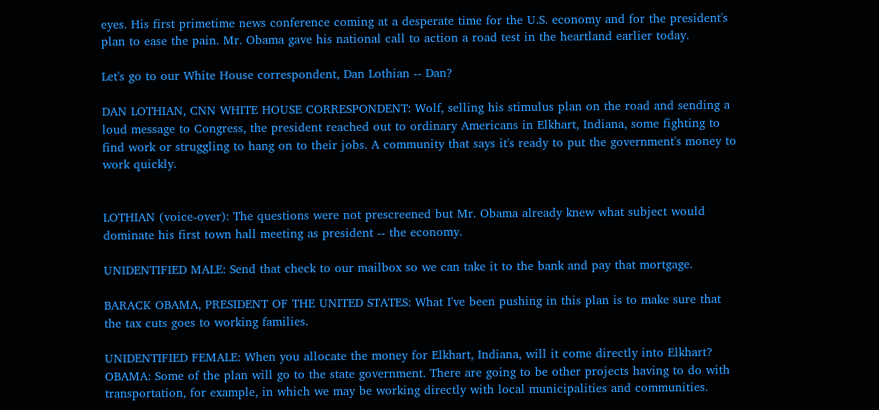eyes. His first primetime news conference coming at a desperate time for the U.S. economy and for the president's plan to ease the pain. Mr. Obama gave his national call to action a road test in the heartland earlier today.

Let's go to our White House correspondent, Dan Lothian -- Dan?

DAN LOTHIAN, CNN WHITE HOUSE CORRESPONDENT: Wolf, selling his stimulus plan on the road and sending a loud message to Congress, the president reached out to ordinary Americans in Elkhart, Indiana, some fighting to find work or struggling to hang on to their jobs. A community that says it's ready to put the government's money to work quickly.


LOTHIAN (voice-over): The questions were not prescreened but Mr. Obama already knew what subject would dominate his first town hall meeting as president -- the economy.

UNIDENTIFIED MALE: Send that check to our mailbox so we can take it to the bank and pay that mortgage.

BARACK OBAMA, PRESIDENT OF THE UNITED STATES: What I've been pushing in this plan is to make sure that the tax cuts goes to working families.

UNIDENTIFIED FEMALE: When you allocate the money for Elkhart, Indiana, will it come directly into Elkhart? OBAMA: Some of the plan will go to the state government. There are going to be other projects having to do with transportation, for example, in which we may be working directly with local municipalities and communities.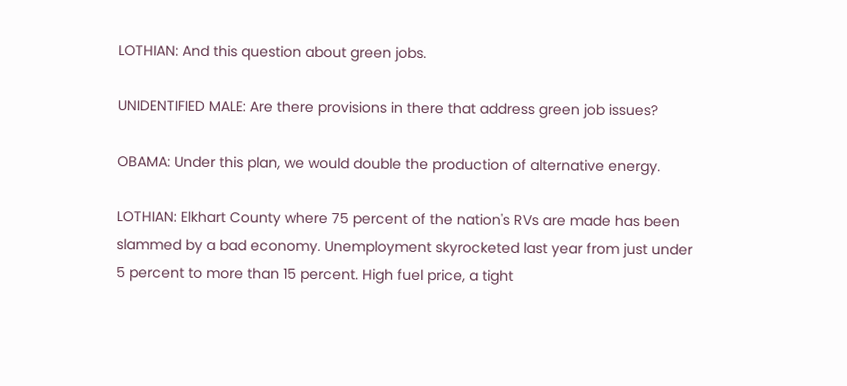LOTHIAN: And this question about green jobs.

UNIDENTIFIED MALE: Are there provisions in there that address green job issues?

OBAMA: Under this plan, we would double the production of alternative energy.

LOTHIAN: Elkhart County where 75 percent of the nation's RVs are made has been slammed by a bad economy. Unemployment skyrocketed last year from just under 5 percent to more than 15 percent. High fuel price, a tight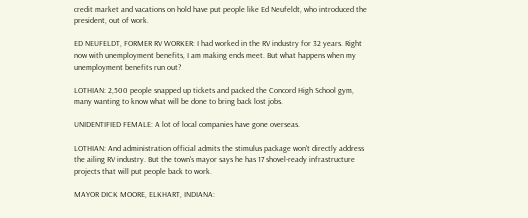credit market and vacations on hold have put people like Ed Neufeldt, who introduced the president, out of work.

ED NEUFELDT, FORMER RV WORKER: I had worked in the RV industry for 32 years. Right now with unemployment benefits, I am making ends meet. But what happens when my unemployment benefits run out?

LOTHIAN: 2,500 people snapped up tickets and packed the Concord High School gym, many wanting to know what will be done to bring back lost jobs.

UNIDENTIFIED FEMALE: A lot of local companies have gone overseas.

LOTHIAN: And administration official admits the stimulus package won't directly address the ailing RV industry. But the town's mayor says he has 17 shovel-ready infrastructure projects that will put people back to work.

MAYOR DICK MOORE, ELKHART, INDIANA: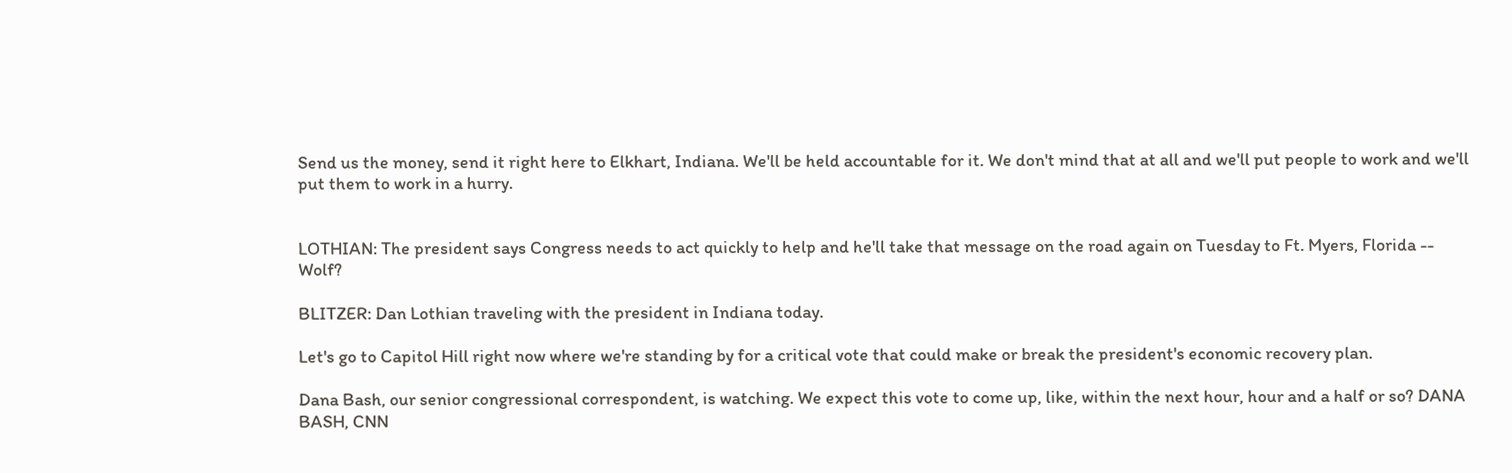Send us the money, send it right here to Elkhart, Indiana. We'll be held accountable for it. We don't mind that at all and we'll put people to work and we'll put them to work in a hurry.


LOTHIAN: The president says Congress needs to act quickly to help and he'll take that message on the road again on Tuesday to Ft. Myers, Florida -- Wolf?

BLITZER: Dan Lothian traveling with the president in Indiana today.

Let's go to Capitol Hill right now where we're standing by for a critical vote that could make or break the president's economic recovery plan.

Dana Bash, our senior congressional correspondent, is watching. We expect this vote to come up, like, within the next hour, hour and a half or so? DANA BASH, CNN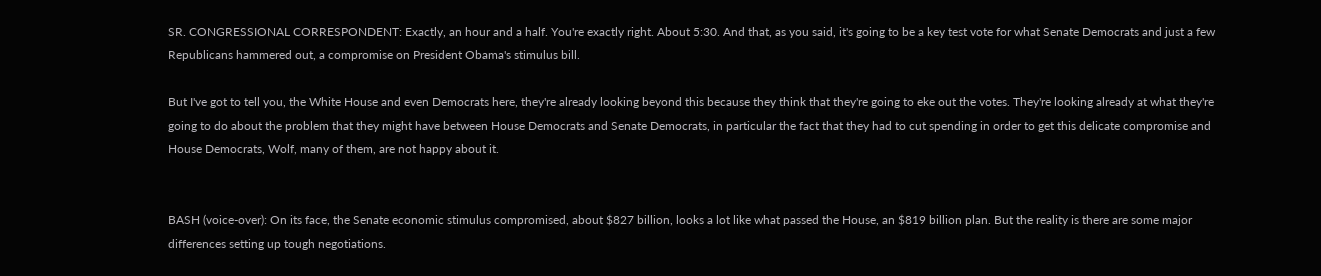SR. CONGRESSIONAL CORRESPONDENT: Exactly, an hour and a half. You're exactly right. About 5:30. And that, as you said, it's going to be a key test vote for what Senate Democrats and just a few Republicans hammered out, a compromise on President Obama's stimulus bill.

But I've got to tell you, the White House and even Democrats here, they're already looking beyond this because they think that they're going to eke out the votes. They're looking already at what they're going to do about the problem that they might have between House Democrats and Senate Democrats, in particular the fact that they had to cut spending in order to get this delicate compromise and House Democrats, Wolf, many of them, are not happy about it.


BASH (voice-over): On its face, the Senate economic stimulus compromised, about $827 billion, looks a lot like what passed the House, an $819 billion plan. But the reality is there are some major differences setting up tough negotiations.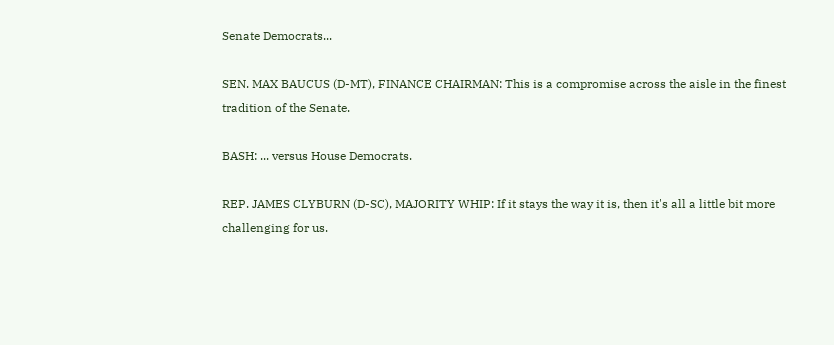Senate Democrats...

SEN. MAX BAUCUS (D-MT), FINANCE CHAIRMAN: This is a compromise across the aisle in the finest tradition of the Senate.

BASH: ... versus House Democrats.

REP. JAMES CLYBURN (D-SC), MAJORITY WHIP: If it stays the way it is, then it's all a little bit more challenging for us.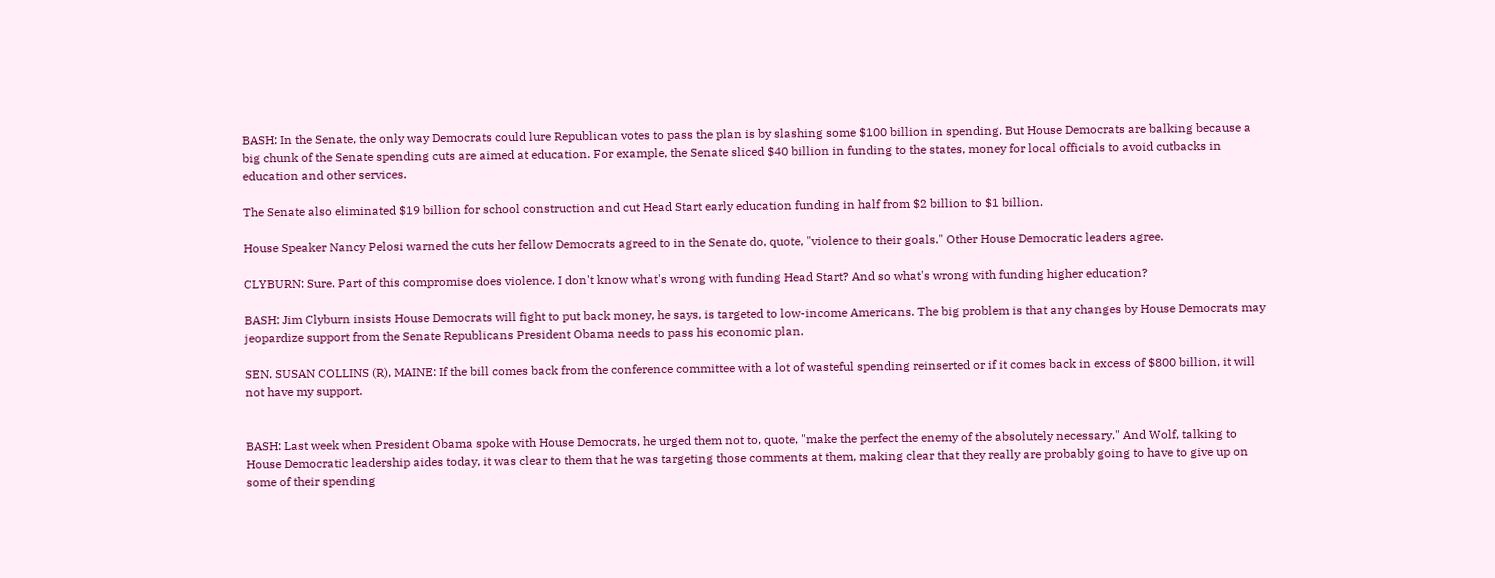BASH: In the Senate, the only way Democrats could lure Republican votes to pass the plan is by slashing some $100 billion in spending. But House Democrats are balking because a big chunk of the Senate spending cuts are aimed at education. For example, the Senate sliced $40 billion in funding to the states, money for local officials to avoid cutbacks in education and other services.

The Senate also eliminated $19 billion for school construction and cut Head Start early education funding in half from $2 billion to $1 billion.

House Speaker Nancy Pelosi warned the cuts her fellow Democrats agreed to in the Senate do, quote, "violence to their goals." Other House Democratic leaders agree.

CLYBURN: Sure. Part of this compromise does violence. I don't know what's wrong with funding Head Start? And so what's wrong with funding higher education?

BASH: Jim Clyburn insists House Democrats will fight to put back money, he says, is targeted to low-income Americans. The big problem is that any changes by House Democrats may jeopardize support from the Senate Republicans President Obama needs to pass his economic plan.

SEN. SUSAN COLLINS (R), MAINE: If the bill comes back from the conference committee with a lot of wasteful spending reinserted or if it comes back in excess of $800 billion, it will not have my support.


BASH: Last week when President Obama spoke with House Democrats, he urged them not to, quote, "make the perfect the enemy of the absolutely necessary." And Wolf, talking to House Democratic leadership aides today, it was clear to them that he was targeting those comments at them, making clear that they really are probably going to have to give up on some of their spending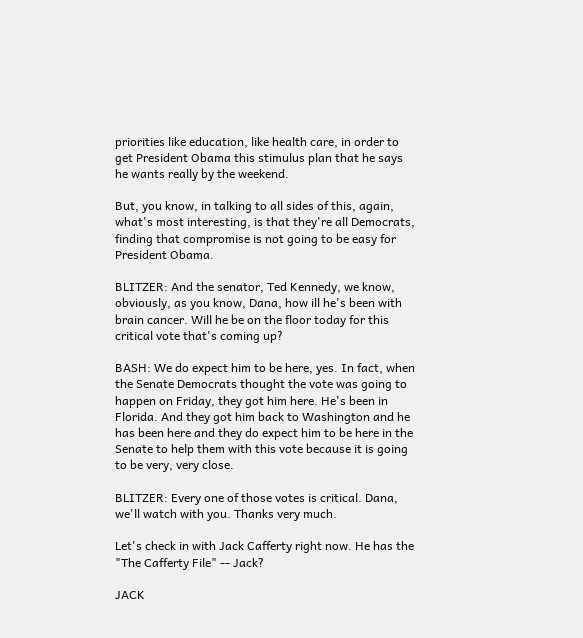priorities like education, like health care, in order to get President Obama this stimulus plan that he says he wants really by the weekend.

But, you know, in talking to all sides of this, again, what's most interesting, is that they're all Democrats, finding that compromise is not going to be easy for President Obama.

BLITZER: And the senator, Ted Kennedy, we know, obviously, as you know, Dana, how ill he's been with brain cancer. Will he be on the floor today for this critical vote that's coming up?

BASH: We do expect him to be here, yes. In fact, when the Senate Democrats thought the vote was going to happen on Friday, they got him here. He's been in Florida. And they got him back to Washington and he has been here and they do expect him to be here in the Senate to help them with this vote because it is going to be very, very close.

BLITZER: Every one of those votes is critical. Dana, we'll watch with you. Thanks very much.

Let's check in with Jack Cafferty right now. He has the "The Cafferty File" -- Jack?

JACK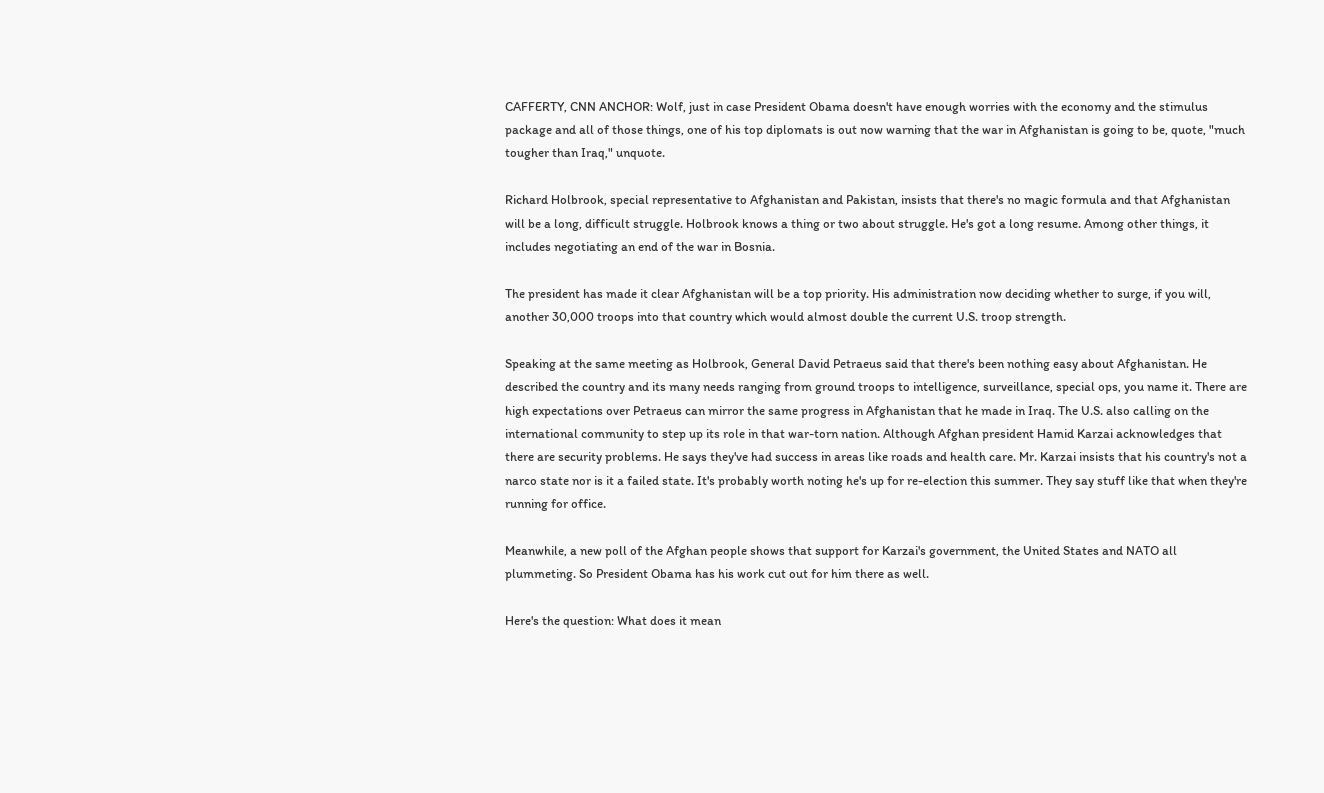CAFFERTY, CNN ANCHOR: Wolf, just in case President Obama doesn't have enough worries with the economy and the stimulus package and all of those things, one of his top diplomats is out now warning that the war in Afghanistan is going to be, quote, "much tougher than Iraq," unquote.

Richard Holbrook, special representative to Afghanistan and Pakistan, insists that there's no magic formula and that Afghanistan will be a long, difficult struggle. Holbrook knows a thing or two about struggle. He's got a long resume. Among other things, it includes negotiating an end of the war in Bosnia.

The president has made it clear Afghanistan will be a top priority. His administration now deciding whether to surge, if you will, another 30,000 troops into that country which would almost double the current U.S. troop strength.

Speaking at the same meeting as Holbrook, General David Petraeus said that there's been nothing easy about Afghanistan. He described the country and its many needs ranging from ground troops to intelligence, surveillance, special ops, you name it. There are high expectations over Petraeus can mirror the same progress in Afghanistan that he made in Iraq. The U.S. also calling on the international community to step up its role in that war-torn nation. Although Afghan president Hamid Karzai acknowledges that there are security problems. He says they've had success in areas like roads and health care. Mr. Karzai insists that his country's not a narco state nor is it a failed state. It's probably worth noting he's up for re-election this summer. They say stuff like that when they're running for office.

Meanwhile, a new poll of the Afghan people shows that support for Karzai's government, the United States and NATO all plummeting. So President Obama has his work cut out for him there as well.

Here's the question: What does it mean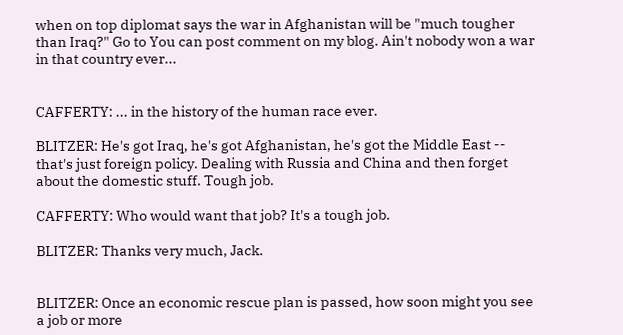when on top diplomat says the war in Afghanistan will be "much tougher than Iraq?" Go to You can post comment on my blog. Ain't nobody won a war in that country ever...


CAFFERTY: ... in the history of the human race ever.

BLITZER: He's got Iraq, he's got Afghanistan, he's got the Middle East -- that's just foreign policy. Dealing with Russia and China and then forget about the domestic stuff. Tough job.

CAFFERTY: Who would want that job? It's a tough job.

BLITZER: Thanks very much, Jack.


BLITZER: Once an economic rescue plan is passed, how soon might you see a job or more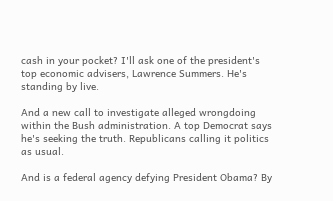cash in your pocket? I'll ask one of the president's top economic advisers, Lawrence Summers. He's standing by live.

And a new call to investigate alleged wrongdoing within the Bush administration. A top Democrat says he's seeking the truth. Republicans calling it politics as usual.

And is a federal agency defying President Obama? By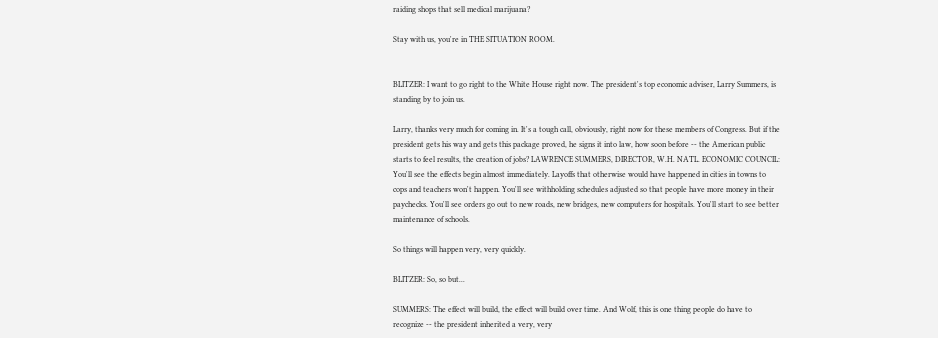raiding shops that sell medical marijuana?

Stay with us, you're in THE SITUATION ROOM.


BLITZER: I want to go right to the White House right now. The president's top economic adviser, Larry Summers, is standing by to join us.

Larry, thanks very much for coming in. It's a tough call, obviously, right now for these members of Congress. But if the president gets his way and gets this package proved, he signs it into law, how soon before -- the American public starts to feel results, the creation of jobs? LAWRENCE SUMMERS, DIRECTOR, W.H. NATL. ECONOMIC COUNCIL: You'll see the effects begin almost immediately. Layoffs that otherwise would have happened in cities in towns to cops and teachers won't happen. You'll see withholding schedules adjusted so that people have more money in their paychecks. You'll see orders go out to new roads, new bridges, new computers for hospitals. You'll start to see better maintenance of schools.

So things will happen very, very quickly.

BLITZER: So, so but...

SUMMERS: The effect will build, the effect will build over time. And Wolf, this is one thing people do have to recognize -- the president inherited a very, very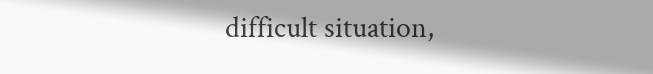difficult situation,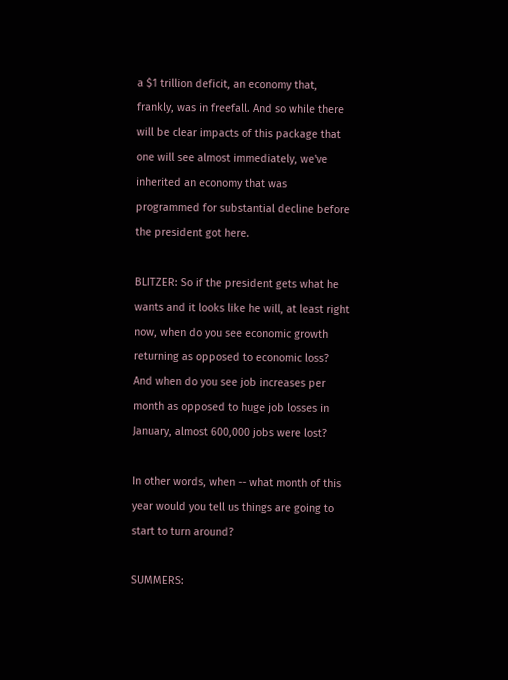a $1 trillion deficit, an economy that, frankly, was in freefall. And so while there will be clear impacts of this package that one will see almost immediately, we've inherited an economy that was programmed for substantial decline before the president got here.

BLITZER: So if the president gets what he wants and it looks like he will, at least right now, when do you see economic growth returning as opposed to economic loss? And when do you see job increases per month as opposed to huge job losses in January, almost 600,000 jobs were lost?

In other words, when -- what month of this year would you tell us things are going to start to turn around?

SUMMERS: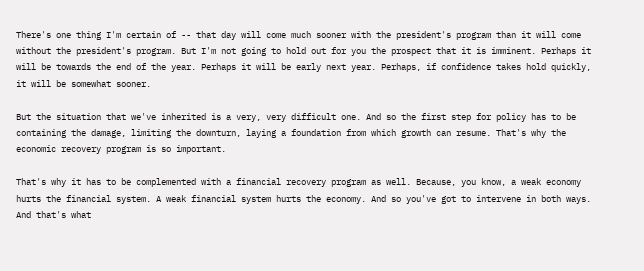There's one thing I'm certain of -- that day will come much sooner with the president's program than it will come without the president's program. But I'm not going to hold out for you the prospect that it is imminent. Perhaps it will be towards the end of the year. Perhaps it will be early next year. Perhaps, if confidence takes hold quickly, it will be somewhat sooner.

But the situation that we've inherited is a very, very difficult one. And so the first step for policy has to be containing the damage, limiting the downturn, laying a foundation from which growth can resume. That's why the economic recovery program is so important.

That's why it has to be complemented with a financial recovery program as well. Because, you know, a weak economy hurts the financial system. A weak financial system hurts the economy. And so you've got to intervene in both ways. And that's what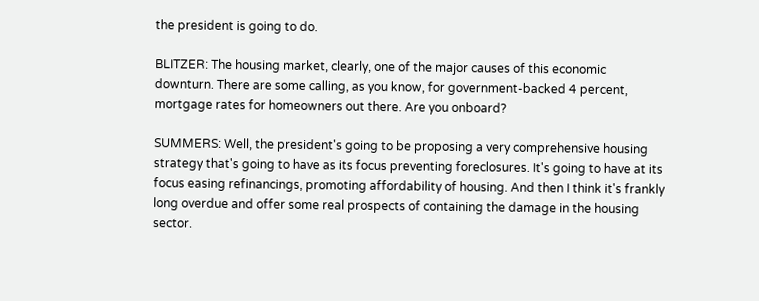the president is going to do.

BLITZER: The housing market, clearly, one of the major causes of this economic downturn. There are some calling, as you know, for government-backed 4 percent, mortgage rates for homeowners out there. Are you onboard?

SUMMERS: Well, the president's going to be proposing a very comprehensive housing strategy that's going to have as its focus preventing foreclosures. It's going to have at its focus easing refinancings, promoting affordability of housing. And then I think it's frankly long overdue and offer some real prospects of containing the damage in the housing sector.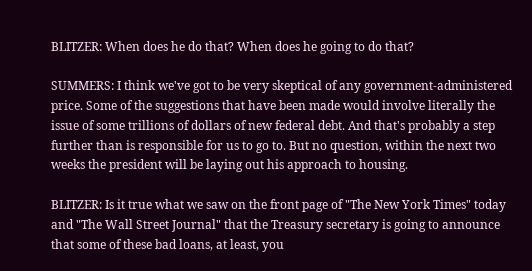BLITZER: When does he do that? When does he going to do that?

SUMMERS: I think we've got to be very skeptical of any government-administered price. Some of the suggestions that have been made would involve literally the issue of some trillions of dollars of new federal debt. And that's probably a step further than is responsible for us to go to. But no question, within the next two weeks the president will be laying out his approach to housing.

BLITZER: Is it true what we saw on the front page of "The New York Times" today and "The Wall Street Journal" that the Treasury secretary is going to announce that some of these bad loans, at least, you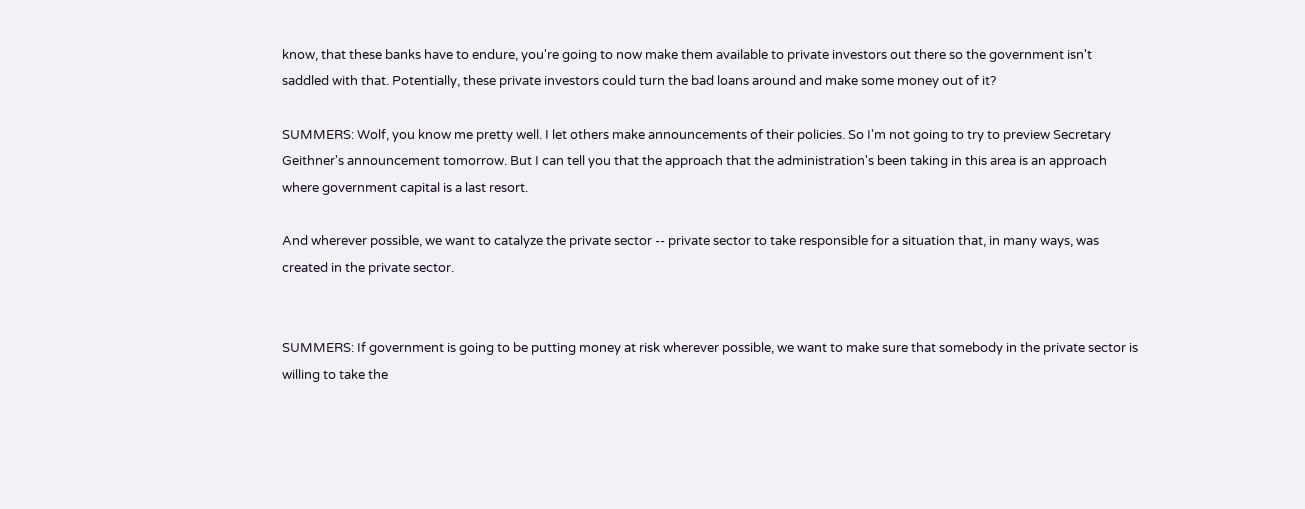know, that these banks have to endure, you're going to now make them available to private investors out there so the government isn't saddled with that. Potentially, these private investors could turn the bad loans around and make some money out of it?

SUMMERS: Wolf, you know me pretty well. I let others make announcements of their policies. So I'm not going to try to preview Secretary Geithner's announcement tomorrow. But I can tell you that the approach that the administration's been taking in this area is an approach where government capital is a last resort.

And wherever possible, we want to catalyze the private sector -- private sector to take responsible for a situation that, in many ways, was created in the private sector.


SUMMERS: If government is going to be putting money at risk wherever possible, we want to make sure that somebody in the private sector is willing to take the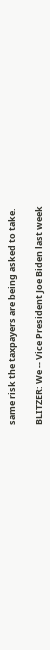same risk the taxpayers are being asked to take.

BLITZER: We -- Vice President Joe Biden last week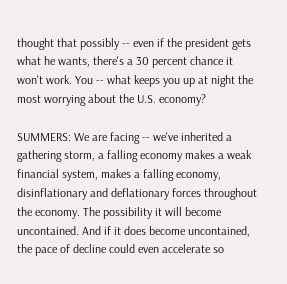thought that possibly -- even if the president gets what he wants, there's a 30 percent chance it won't work. You -- what keeps you up at night the most worrying about the U.S. economy?

SUMMERS: We are facing -- we've inherited a gathering storm, a falling economy makes a weak financial system, makes a falling economy, disinflationary and deflationary forces throughout the economy. The possibility it will become uncontained. And if it does become uncontained, the pace of decline could even accelerate so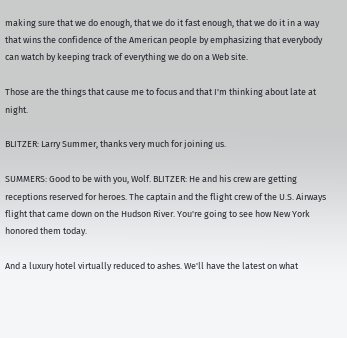making sure that we do enough, that we do it fast enough, that we do it in a way that wins the confidence of the American people by emphasizing that everybody can watch by keeping track of everything we do on a Web site.

Those are the things that cause me to focus and that I'm thinking about late at night.

BLITZER: Larry Summer, thanks very much for joining us.

SUMMERS: Good to be with you, Wolf. BLITZER: He and his crew are getting receptions reserved for heroes. The captain and the flight crew of the U.S. Airways flight that came down on the Hudson River. You're going to see how New York honored them today.

And a luxury hotel virtually reduced to ashes. We'll have the latest on what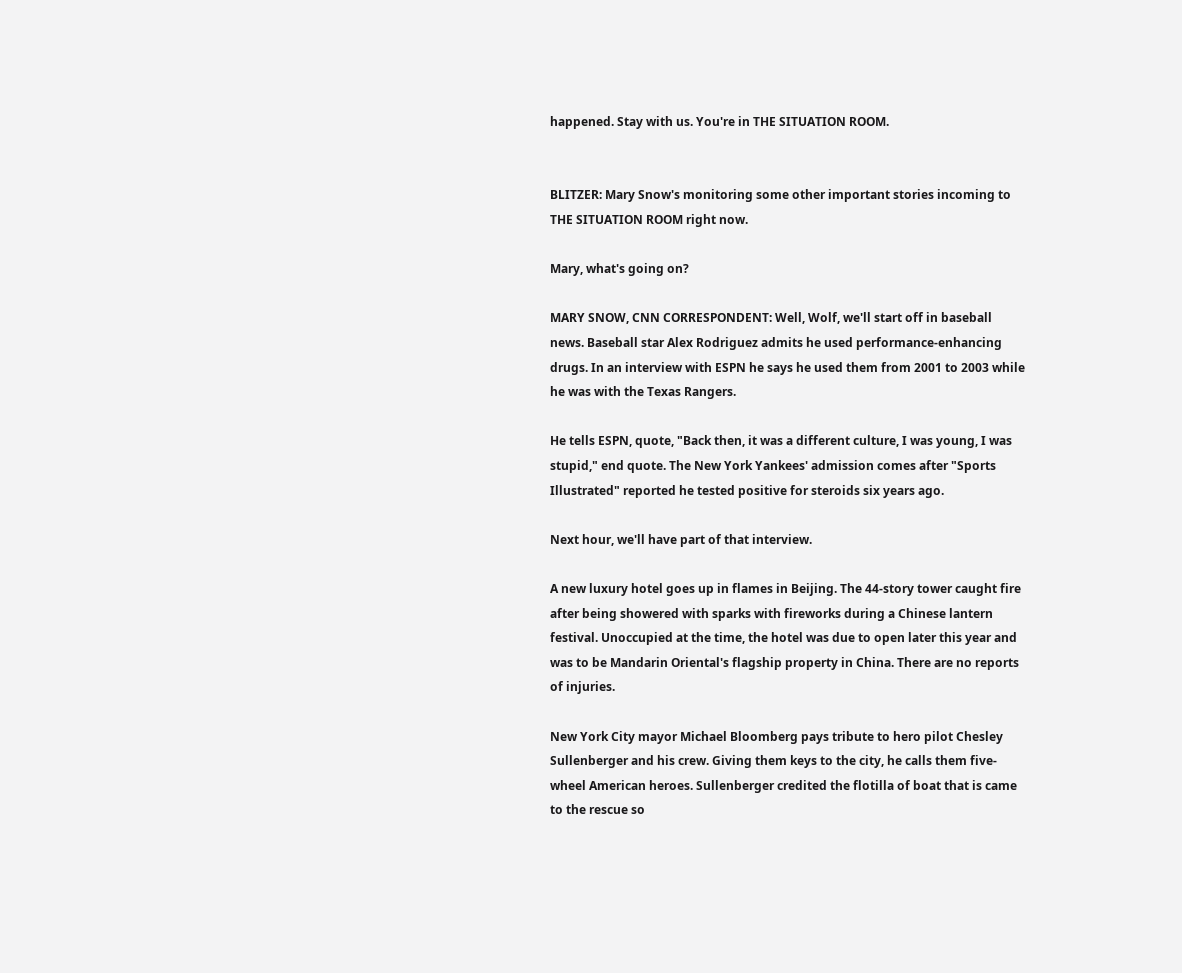happened. Stay with us. You're in THE SITUATION ROOM.


BLITZER: Mary Snow's monitoring some other important stories incoming to THE SITUATION ROOM right now.

Mary, what's going on?

MARY SNOW, CNN CORRESPONDENT: Well, Wolf, we'll start off in baseball news. Baseball star Alex Rodriguez admits he used performance-enhancing drugs. In an interview with ESPN he says he used them from 2001 to 2003 while he was with the Texas Rangers.

He tells ESPN, quote, "Back then, it was a different culture, I was young, I was stupid," end quote. The New York Yankees' admission comes after "Sports Illustrated" reported he tested positive for steroids six years ago.

Next hour, we'll have part of that interview.

A new luxury hotel goes up in flames in Beijing. The 44-story tower caught fire after being showered with sparks with fireworks during a Chinese lantern festival. Unoccupied at the time, the hotel was due to open later this year and was to be Mandarin Oriental's flagship property in China. There are no reports of injuries.

New York City mayor Michael Bloomberg pays tribute to hero pilot Chesley Sullenberger and his crew. Giving them keys to the city, he calls them five-wheel American heroes. Sullenberger credited the flotilla of boat that is came to the rescue so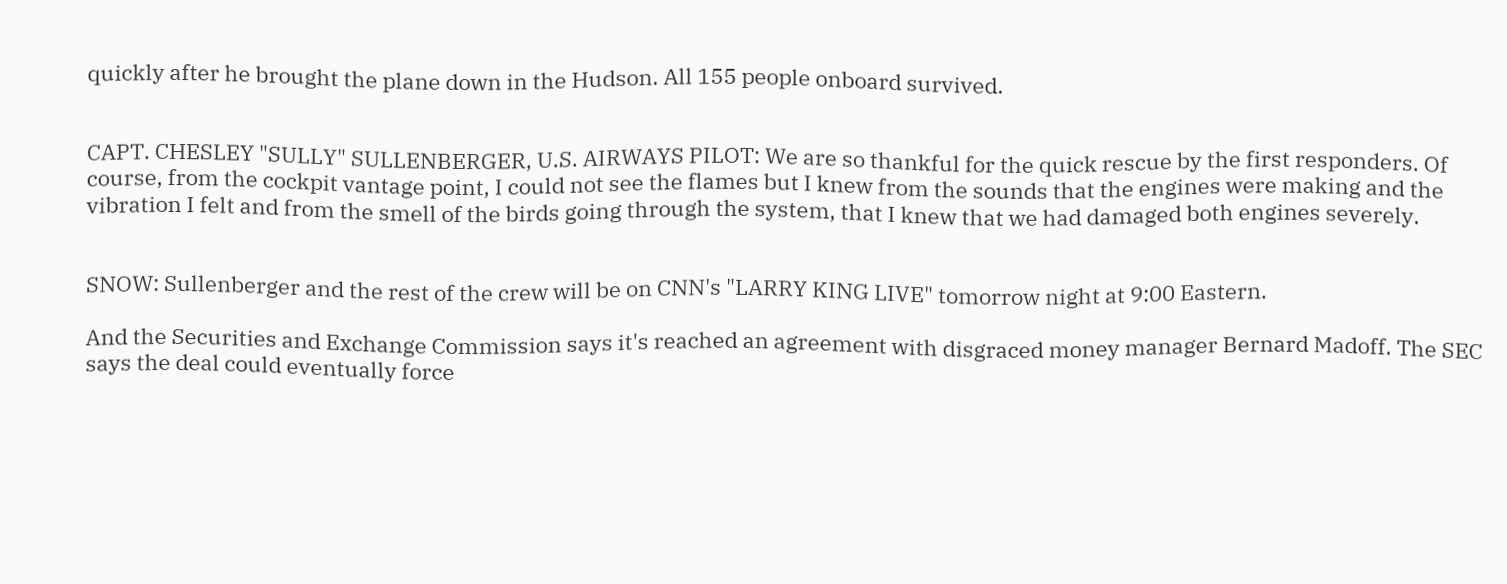quickly after he brought the plane down in the Hudson. All 155 people onboard survived.


CAPT. CHESLEY "SULLY" SULLENBERGER, U.S. AIRWAYS PILOT: We are so thankful for the quick rescue by the first responders. Of course, from the cockpit vantage point, I could not see the flames but I knew from the sounds that the engines were making and the vibration I felt and from the smell of the birds going through the system, that I knew that we had damaged both engines severely.


SNOW: Sullenberger and the rest of the crew will be on CNN's "LARRY KING LIVE" tomorrow night at 9:00 Eastern.

And the Securities and Exchange Commission says it's reached an agreement with disgraced money manager Bernard Madoff. The SEC says the deal could eventually force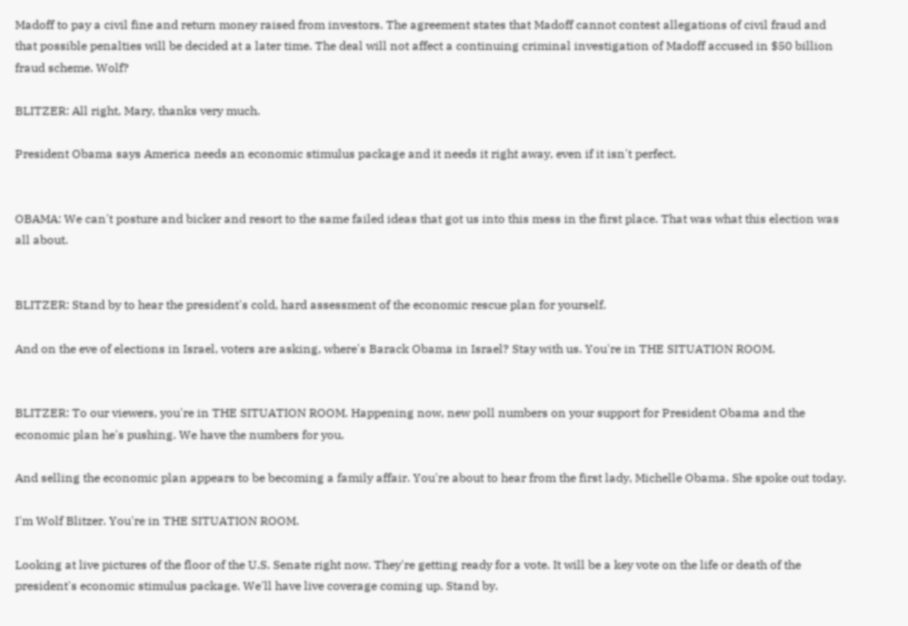Madoff to pay a civil fine and return money raised from investors. The agreement states that Madoff cannot contest allegations of civil fraud and that possible penalties will be decided at a later time. The deal will not affect a continuing criminal investigation of Madoff accused in $50 billion fraud scheme. Wolf?

BLITZER: All right, Mary, thanks very much.

President Obama says America needs an economic stimulus package and it needs it right away, even if it isn't perfect.


OBAMA: We can't posture and bicker and resort to the same failed ideas that got us into this mess in the first place. That was what this election was all about.


BLITZER: Stand by to hear the president's cold, hard assessment of the economic rescue plan for yourself.

And on the eve of elections in Israel, voters are asking, where's Barack Obama in Israel? Stay with us. You're in THE SITUATION ROOM.


BLITZER: To our viewers, you're in THE SITUATION ROOM. Happening now, new poll numbers on your support for President Obama and the economic plan he's pushing. We have the numbers for you.

And selling the economic plan appears to be becoming a family affair. You're about to hear from the first lady, Michelle Obama. She spoke out today.

I'm Wolf Blitzer. You're in THE SITUATION ROOM.

Looking at live pictures of the floor of the U.S. Senate right now. They're getting ready for a vote. It will be a key vote on the life or death of the president's economic stimulus package. We'll have live coverage coming up. Stand by.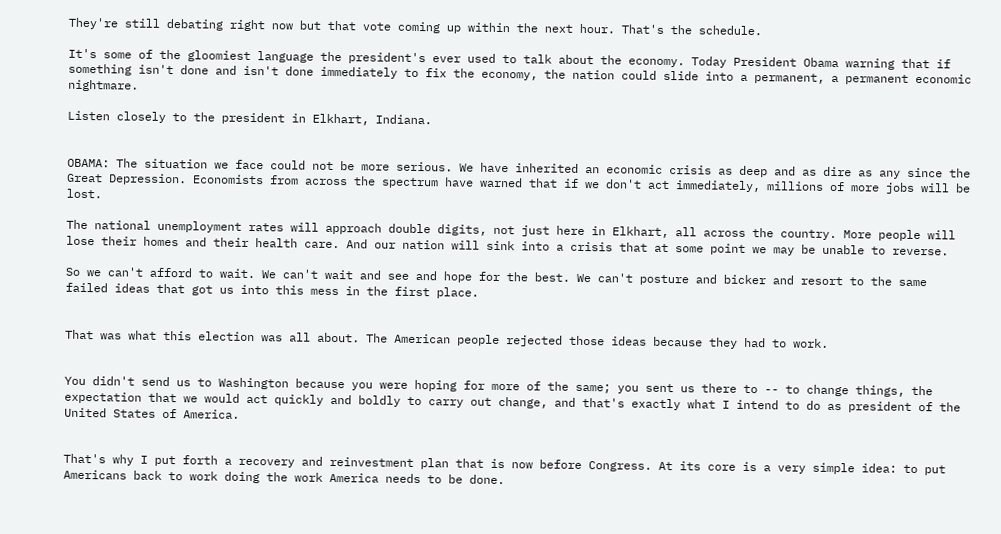They're still debating right now but that vote coming up within the next hour. That's the schedule.

It's some of the gloomiest language the president's ever used to talk about the economy. Today President Obama warning that if something isn't done and isn't done immediately to fix the economy, the nation could slide into a permanent, a permanent economic nightmare.

Listen closely to the president in Elkhart, Indiana.


OBAMA: The situation we face could not be more serious. We have inherited an economic crisis as deep and as dire as any since the Great Depression. Economists from across the spectrum have warned that if we don't act immediately, millions of more jobs will be lost.

The national unemployment rates will approach double digits, not just here in Elkhart, all across the country. More people will lose their homes and their health care. And our nation will sink into a crisis that at some point we may be unable to reverse.

So we can't afford to wait. We can't wait and see and hope for the best. We can't posture and bicker and resort to the same failed ideas that got us into this mess in the first place.


That was what this election was all about. The American people rejected those ideas because they had to work.


You didn't send us to Washington because you were hoping for more of the same; you sent us there to -- to change things, the expectation that we would act quickly and boldly to carry out change, and that's exactly what I intend to do as president of the United States of America.


That's why I put forth a recovery and reinvestment plan that is now before Congress. At its core is a very simple idea: to put Americans back to work doing the work America needs to be done.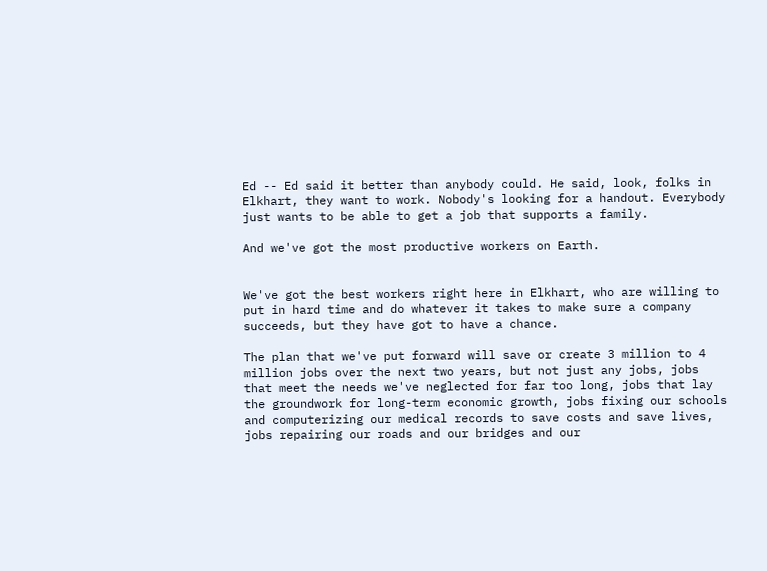Ed -- Ed said it better than anybody could. He said, look, folks in Elkhart, they want to work. Nobody's looking for a handout. Everybody just wants to be able to get a job that supports a family.

And we've got the most productive workers on Earth.


We've got the best workers right here in Elkhart, who are willing to put in hard time and do whatever it takes to make sure a company succeeds, but they have got to have a chance.

The plan that we've put forward will save or create 3 million to 4 million jobs over the next two years, but not just any jobs, jobs that meet the needs we've neglected for far too long, jobs that lay the groundwork for long-term economic growth, jobs fixing our schools and computerizing our medical records to save costs and save lives, jobs repairing our roads and our bridges and our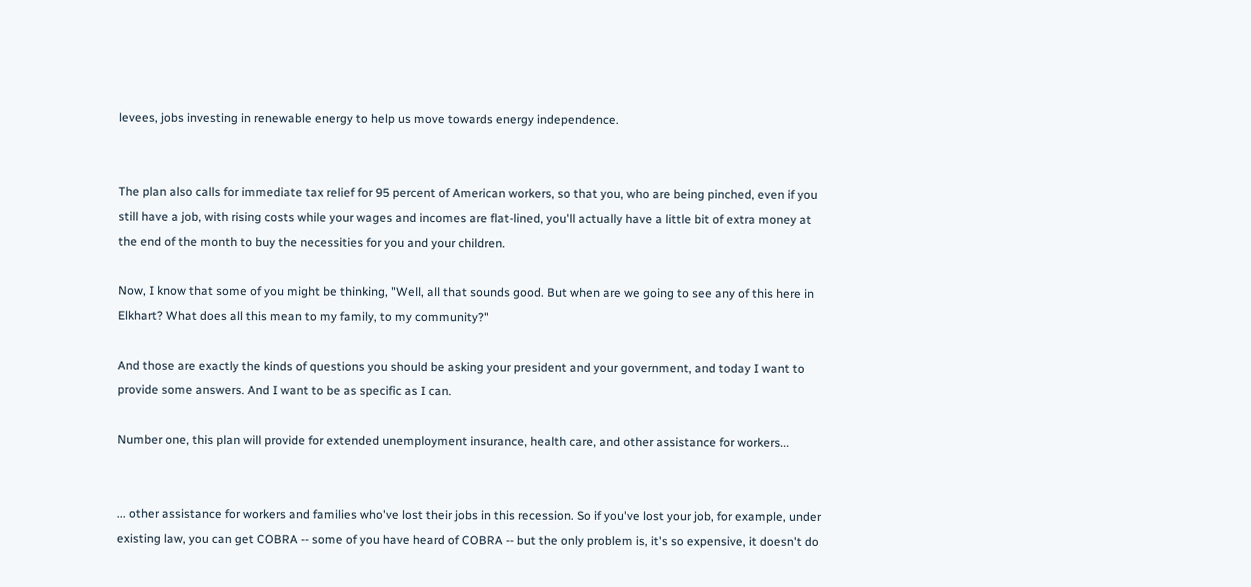levees, jobs investing in renewable energy to help us move towards energy independence.


The plan also calls for immediate tax relief for 95 percent of American workers, so that you, who are being pinched, even if you still have a job, with rising costs while your wages and incomes are flat-lined, you'll actually have a little bit of extra money at the end of the month to buy the necessities for you and your children.

Now, I know that some of you might be thinking, "Well, all that sounds good. But when are we going to see any of this here in Elkhart? What does all this mean to my family, to my community?"

And those are exactly the kinds of questions you should be asking your president and your government, and today I want to provide some answers. And I want to be as specific as I can.

Number one, this plan will provide for extended unemployment insurance, health care, and other assistance for workers...


... other assistance for workers and families who've lost their jobs in this recession. So if you've lost your job, for example, under existing law, you can get COBRA -- some of you have heard of COBRA -- but the only problem is, it's so expensive, it doesn't do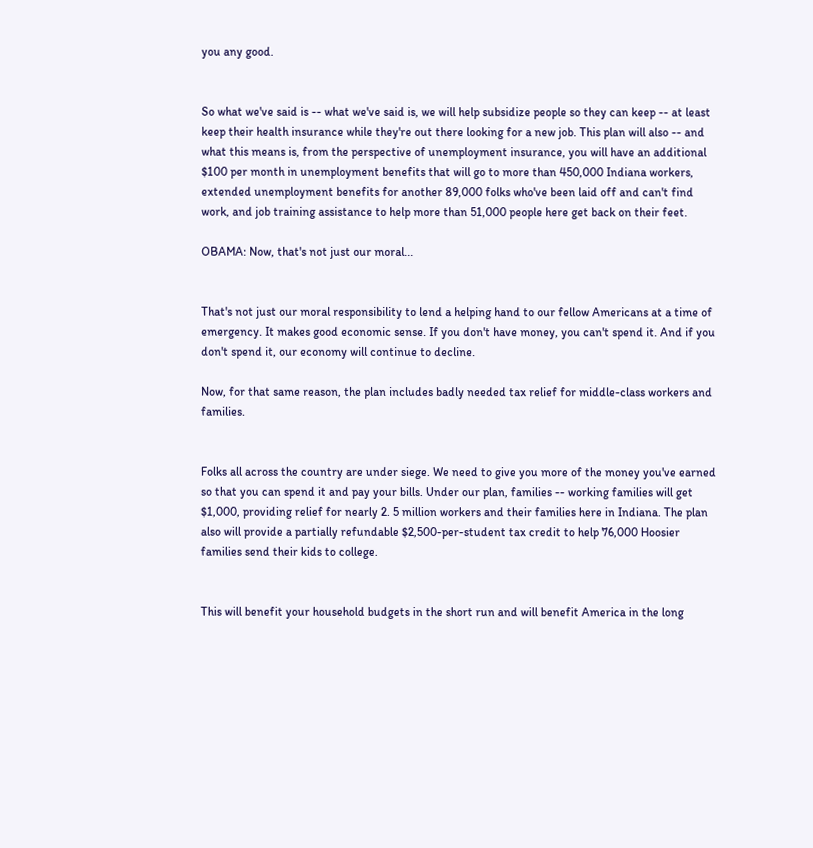you any good.


So what we've said is -- what we've said is, we will help subsidize people so they can keep -- at least keep their health insurance while they're out there looking for a new job. This plan will also -- and what this means is, from the perspective of unemployment insurance, you will have an additional $100 per month in unemployment benefits that will go to more than 450,000 Indiana workers, extended unemployment benefits for another 89,000 folks who've been laid off and can't find work, and job training assistance to help more than 51,000 people here get back on their feet.

OBAMA: Now, that's not just our moral...


That's not just our moral responsibility to lend a helping hand to our fellow Americans at a time of emergency. It makes good economic sense. If you don't have money, you can't spend it. And if you don't spend it, our economy will continue to decline.

Now, for that same reason, the plan includes badly needed tax relief for middle-class workers and families.


Folks all across the country are under siege. We need to give you more of the money you've earned so that you can spend it and pay your bills. Under our plan, families -- working families will get $1,000, providing relief for nearly 2. 5 million workers and their families here in Indiana. The plan also will provide a partially refundable $2,500-per-student tax credit to help 76,000 Hoosier families send their kids to college.


This will benefit your household budgets in the short run and will benefit America in the long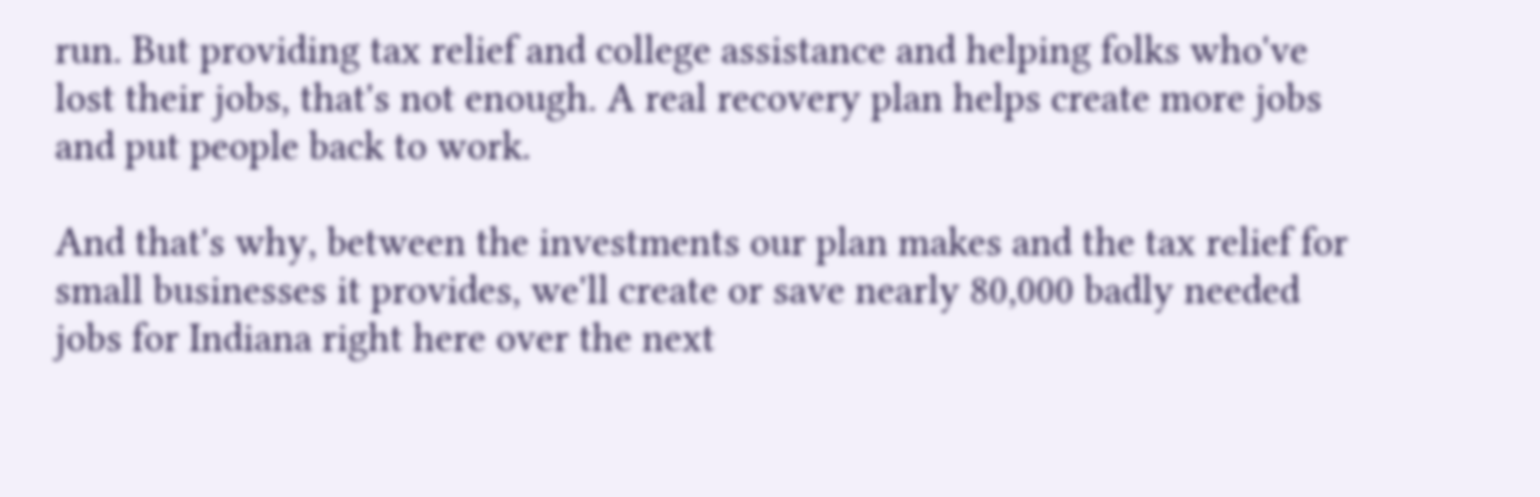run. But providing tax relief and college assistance and helping folks who've lost their jobs, that's not enough. A real recovery plan helps create more jobs and put people back to work.

And that's why, between the investments our plan makes and the tax relief for small businesses it provides, we'll create or save nearly 80,000 badly needed jobs for Indiana right here over the next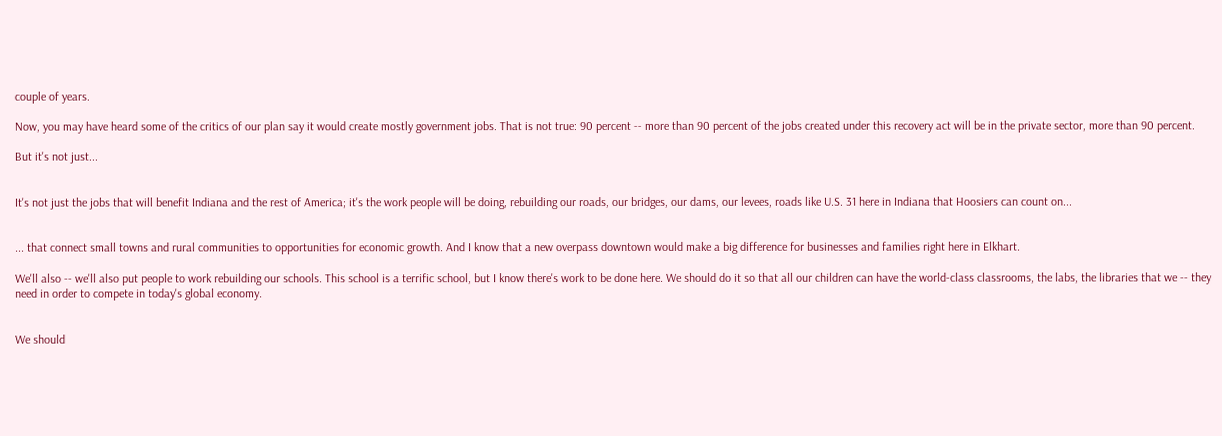couple of years.

Now, you may have heard some of the critics of our plan say it would create mostly government jobs. That is not true: 90 percent -- more than 90 percent of the jobs created under this recovery act will be in the private sector, more than 90 percent.

But it's not just...


It's not just the jobs that will benefit Indiana and the rest of America; it's the work people will be doing, rebuilding our roads, our bridges, our dams, our levees, roads like U.S. 31 here in Indiana that Hoosiers can count on...


... that connect small towns and rural communities to opportunities for economic growth. And I know that a new overpass downtown would make a big difference for businesses and families right here in Elkhart.

We'll also -- we'll also put people to work rebuilding our schools. This school is a terrific school, but I know there's work to be done here. We should do it so that all our children can have the world-class classrooms, the labs, the libraries that we -- they need in order to compete in today's global economy.


We should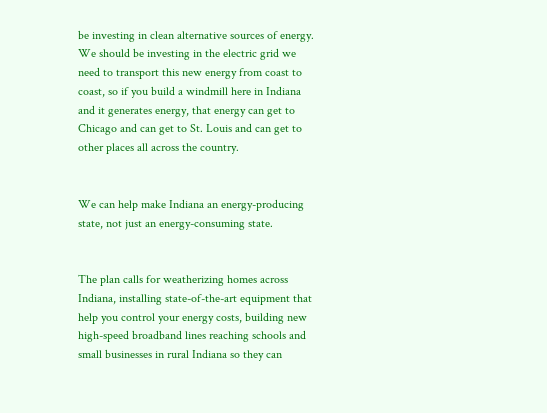be investing in clean alternative sources of energy. We should be investing in the electric grid we need to transport this new energy from coast to coast, so if you build a windmill here in Indiana and it generates energy, that energy can get to Chicago and can get to St. Louis and can get to other places all across the country.


We can help make Indiana an energy-producing state, not just an energy-consuming state.


The plan calls for weatherizing homes across Indiana, installing state-of-the-art equipment that help you control your energy costs, building new high-speed broadband lines reaching schools and small businesses in rural Indiana so they can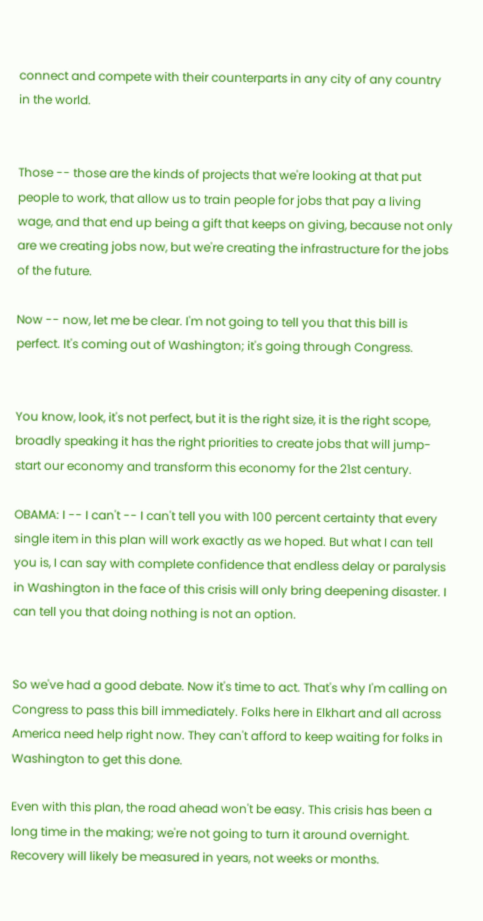connect and compete with their counterparts in any city of any country in the world.


Those -- those are the kinds of projects that we're looking at that put people to work, that allow us to train people for jobs that pay a living wage, and that end up being a gift that keeps on giving, because not only are we creating jobs now, but we're creating the infrastructure for the jobs of the future.

Now -- now, let me be clear. I'm not going to tell you that this bill is perfect. It's coming out of Washington; it's going through Congress.


You know, look, it's not perfect, but it is the right size, it is the right scope, broadly speaking it has the right priorities to create jobs that will jump-start our economy and transform this economy for the 21st century.

OBAMA: I -- I can't -- I can't tell you with 100 percent certainty that every single item in this plan will work exactly as we hoped. But what I can tell you is, I can say with complete confidence that endless delay or paralysis in Washington in the face of this crisis will only bring deepening disaster. I can tell you that doing nothing is not an option.


So we've had a good debate. Now it's time to act. That's why I'm calling on Congress to pass this bill immediately. Folks here in Elkhart and all across America need help right now. They can't afford to keep waiting for folks in Washington to get this done.

Even with this plan, the road ahead won't be easy. This crisis has been a long time in the making; we're not going to turn it around overnight. Recovery will likely be measured in years, not weeks or months.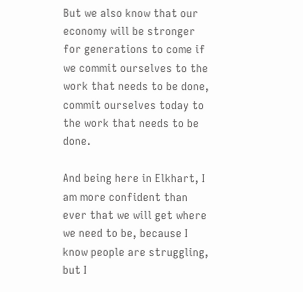But we also know that our economy will be stronger for generations to come if we commit ourselves to the work that needs to be done, commit ourselves today to the work that needs to be done.

And being here in Elkhart, I am more confident than ever that we will get where we need to be, because I know people are struggling, but I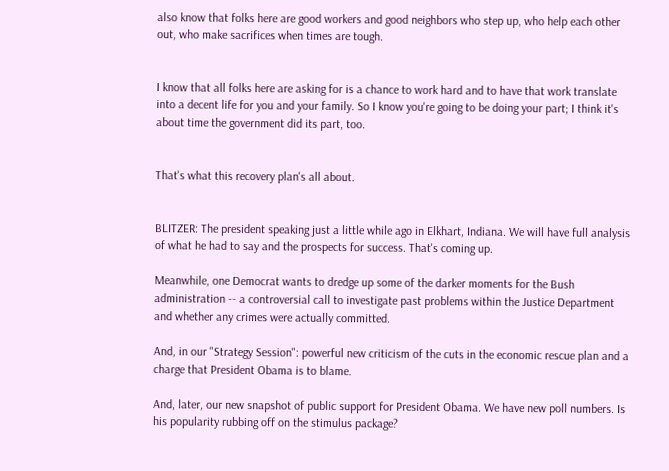also know that folks here are good workers and good neighbors who step up, who help each other out, who make sacrifices when times are tough.


I know that all folks here are asking for is a chance to work hard and to have that work translate into a decent life for you and your family. So I know you're going to be doing your part; I think it's about time the government did its part, too.


That's what this recovery plan's all about.


BLITZER: The president speaking just a little while ago in Elkhart, Indiana. We will have full analysis of what he had to say and the prospects for success. That's coming up.

Meanwhile, one Democrat wants to dredge up some of the darker moments for the Bush administration -- a controversial call to investigate past problems within the Justice Department and whether any crimes were actually committed.

And, in our "Strategy Session": powerful new criticism of the cuts in the economic rescue plan and a charge that President Obama is to blame.

And, later, our new snapshot of public support for President Obama. We have new poll numbers. Is his popularity rubbing off on the stimulus package?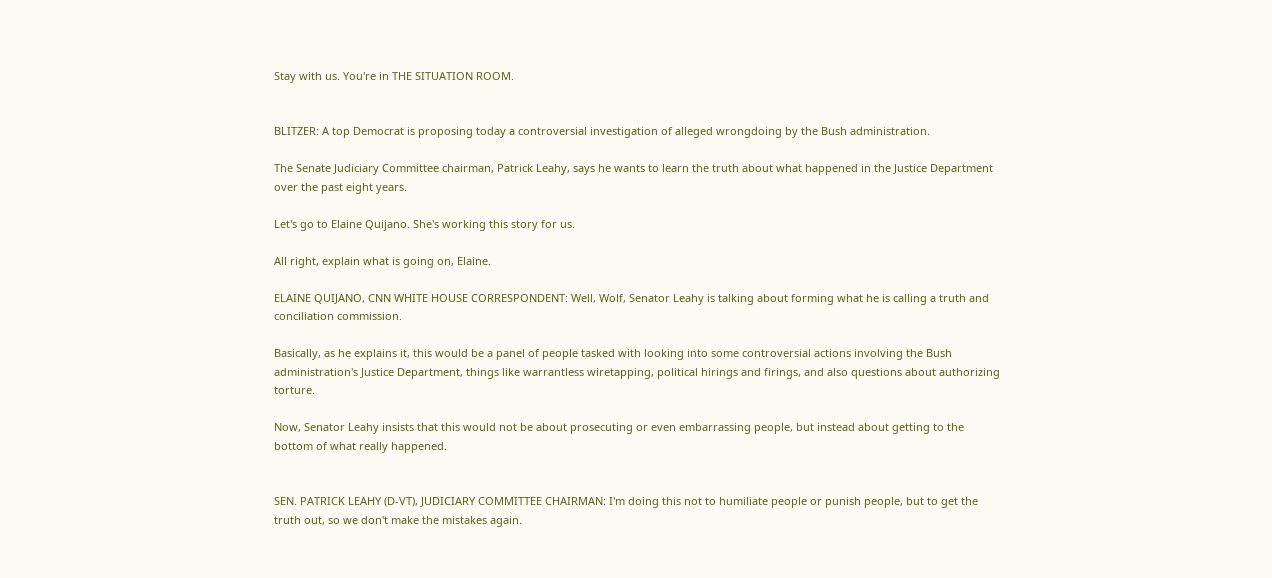Stay with us. You're in THE SITUATION ROOM.


BLITZER: A top Democrat is proposing today a controversial investigation of alleged wrongdoing by the Bush administration.

The Senate Judiciary Committee chairman, Patrick Leahy, says he wants to learn the truth about what happened in the Justice Department over the past eight years.

Let's go to Elaine Quijano. She's working this story for us.

All right, explain what is going on, Elaine.

ELAINE QUIJANO, CNN WHITE HOUSE CORRESPONDENT: Well, Wolf, Senator Leahy is talking about forming what he is calling a truth and conciliation commission.

Basically, as he explains it, this would be a panel of people tasked with looking into some controversial actions involving the Bush administration's Justice Department, things like warrantless wiretapping, political hirings and firings, and also questions about authorizing torture.

Now, Senator Leahy insists that this would not be about prosecuting or even embarrassing people, but instead about getting to the bottom of what really happened.


SEN. PATRICK LEAHY (D-VT), JUDICIARY COMMITTEE CHAIRMAN: I'm doing this not to humiliate people or punish people, but to get the truth out, so we don't make the mistakes again.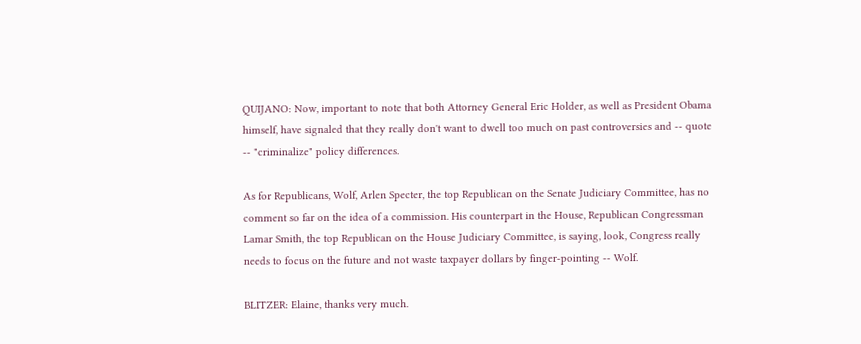QUIJANO: Now, important to note that both Attorney General Eric Holder, as well as President Obama himself, have signaled that they really don't want to dwell too much on past controversies and -- quote -- "criminalize" policy differences.

As for Republicans, Wolf, Arlen Specter, the top Republican on the Senate Judiciary Committee, has no comment so far on the idea of a commission. His counterpart in the House, Republican Congressman Lamar Smith, the top Republican on the House Judiciary Committee, is saying, look, Congress really needs to focus on the future and not waste taxpayer dollars by finger-pointing -- Wolf.

BLITZER: Elaine, thanks very much.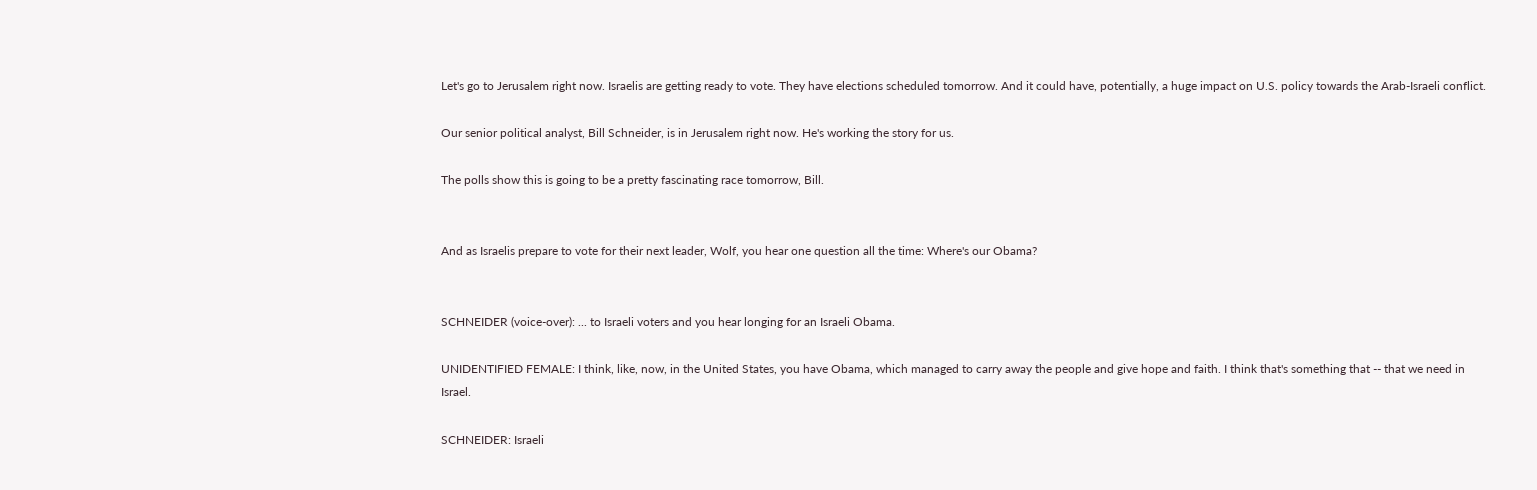Let's go to Jerusalem right now. Israelis are getting ready to vote. They have elections scheduled tomorrow. And it could have, potentially, a huge impact on U.S. policy towards the Arab-Israeli conflict.

Our senior political analyst, Bill Schneider, is in Jerusalem right now. He's working the story for us.

The polls show this is going to be a pretty fascinating race tomorrow, Bill.


And as Israelis prepare to vote for their next leader, Wolf, you hear one question all the time: Where's our Obama?


SCHNEIDER (voice-over): ... to Israeli voters and you hear longing for an Israeli Obama.

UNIDENTIFIED FEMALE: I think, like, now, in the United States, you have Obama, which managed to carry away the people and give hope and faith. I think that's something that -- that we need in Israel.

SCHNEIDER: Israeli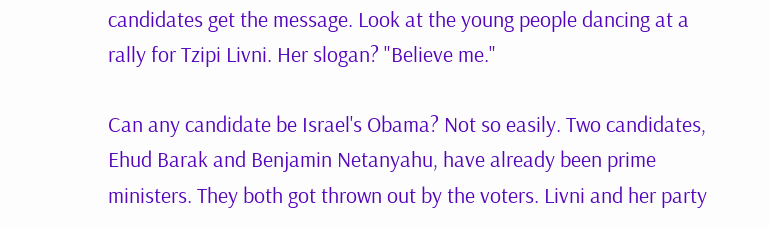candidates get the message. Look at the young people dancing at a rally for Tzipi Livni. Her slogan? "Believe me."

Can any candidate be Israel's Obama? Not so easily. Two candidates, Ehud Barak and Benjamin Netanyahu, have already been prime ministers. They both got thrown out by the voters. Livni and her party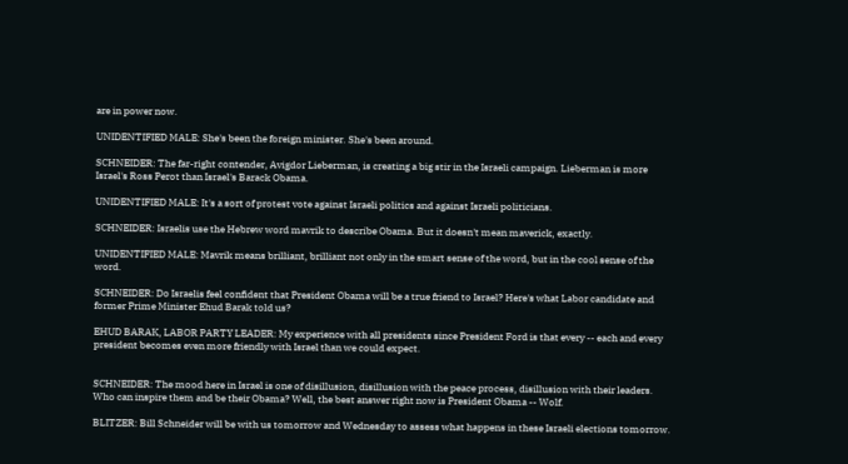are in power now.

UNIDENTIFIED MALE: She's been the foreign minister. She's been around.

SCHNEIDER: The far-right contender, Avigdor Lieberman, is creating a big stir in the Israeli campaign. Lieberman is more Israel's Ross Perot than Israel's Barack Obama.

UNIDENTIFIED MALE: It's a sort of protest vote against Israeli politics and against Israeli politicians.

SCHNEIDER: Israelis use the Hebrew word mavrik to describe Obama. But it doesn't mean maverick, exactly.

UNIDENTIFIED MALE: Mavrik means brilliant, brilliant not only in the smart sense of the word, but in the cool sense of the word.

SCHNEIDER: Do Israelis feel confident that President Obama will be a true friend to Israel? Here's what Labor candidate and former Prime Minister Ehud Barak told us?

EHUD BARAK, LABOR PARTY LEADER: My experience with all presidents since President Ford is that every -- each and every president becomes even more friendly with Israel than we could expect.


SCHNEIDER: The mood here in Israel is one of disillusion, disillusion with the peace process, disillusion with their leaders. Who can inspire them and be their Obama? Well, the best answer right now is President Obama -- Wolf.

BLITZER: Bill Schneider will be with us tomorrow and Wednesday to assess what happens in these Israeli elections tomorrow.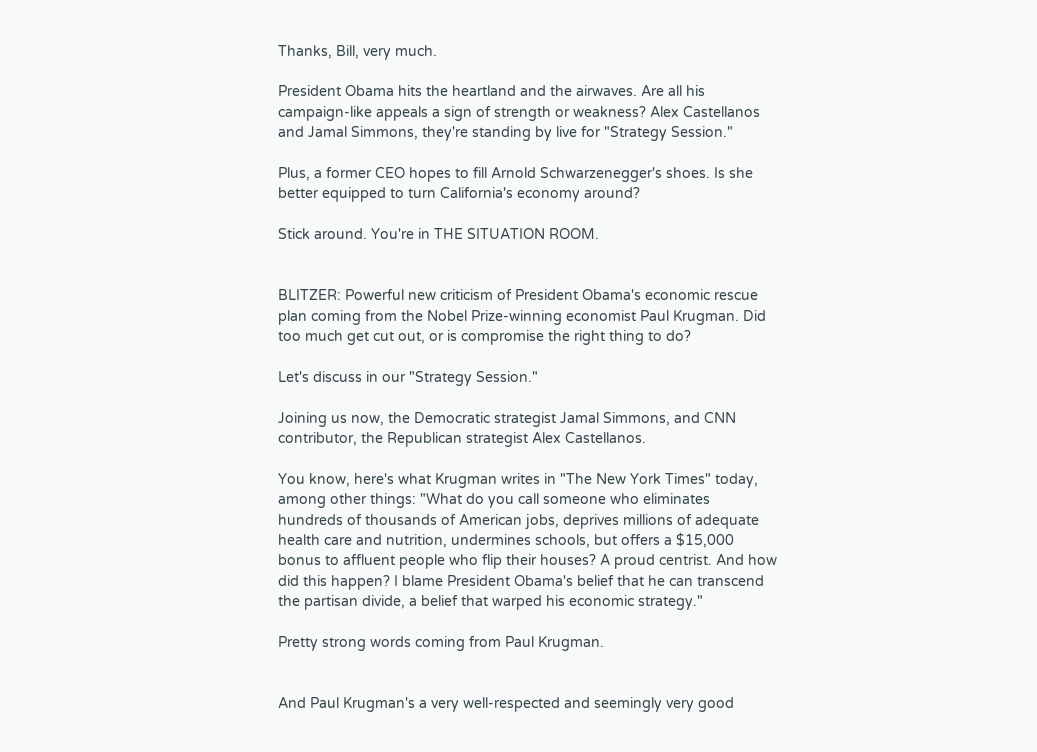Thanks, Bill, very much.

President Obama hits the heartland and the airwaves. Are all his campaign-like appeals a sign of strength or weakness? Alex Castellanos and Jamal Simmons, they're standing by live for "Strategy Session."

Plus, a former CEO hopes to fill Arnold Schwarzenegger's shoes. Is she better equipped to turn California's economy around?

Stick around. You're in THE SITUATION ROOM.


BLITZER: Powerful new criticism of President Obama's economic rescue plan coming from the Nobel Prize-winning economist Paul Krugman. Did too much get cut out, or is compromise the right thing to do?

Let's discuss in our "Strategy Session."

Joining us now, the Democratic strategist Jamal Simmons, and CNN contributor, the Republican strategist Alex Castellanos.

You know, here's what Krugman writes in "The New York Times" today, among other things: "What do you call someone who eliminates hundreds of thousands of American jobs, deprives millions of adequate health care and nutrition, undermines schools, but offers a $15,000 bonus to affluent people who flip their houses? A proud centrist. And how did this happen? I blame President Obama's belief that he can transcend the partisan divide, a belief that warped his economic strategy."

Pretty strong words coming from Paul Krugman.


And Paul Krugman's a very well-respected and seemingly very good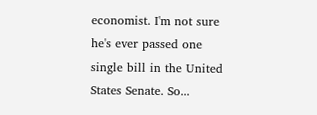economist. I'm not sure he's ever passed one single bill in the United States Senate. So...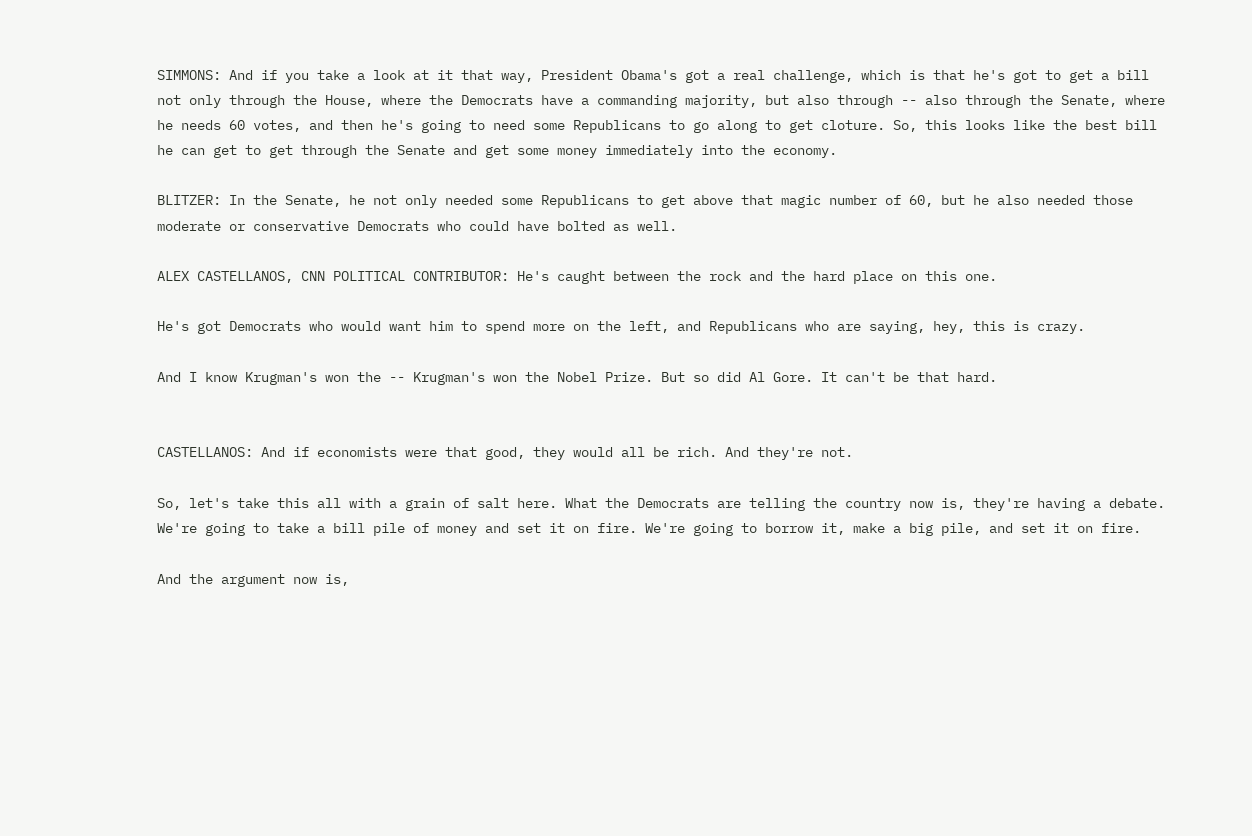SIMMONS: And if you take a look at it that way, President Obama's got a real challenge, which is that he's got to get a bill not only through the House, where the Democrats have a commanding majority, but also through -- also through the Senate, where he needs 60 votes, and then he's going to need some Republicans to go along to get cloture. So, this looks like the best bill he can get to get through the Senate and get some money immediately into the economy.

BLITZER: In the Senate, he not only needed some Republicans to get above that magic number of 60, but he also needed those moderate or conservative Democrats who could have bolted as well.

ALEX CASTELLANOS, CNN POLITICAL CONTRIBUTOR: He's caught between the rock and the hard place on this one.

He's got Democrats who would want him to spend more on the left, and Republicans who are saying, hey, this is crazy.

And I know Krugman's won the -- Krugman's won the Nobel Prize. But so did Al Gore. It can't be that hard.


CASTELLANOS: And if economists were that good, they would all be rich. And they're not.

So, let's take this all with a grain of salt here. What the Democrats are telling the country now is, they're having a debate. We're going to take a bill pile of money and set it on fire. We're going to borrow it, make a big pile, and set it on fire.

And the argument now is,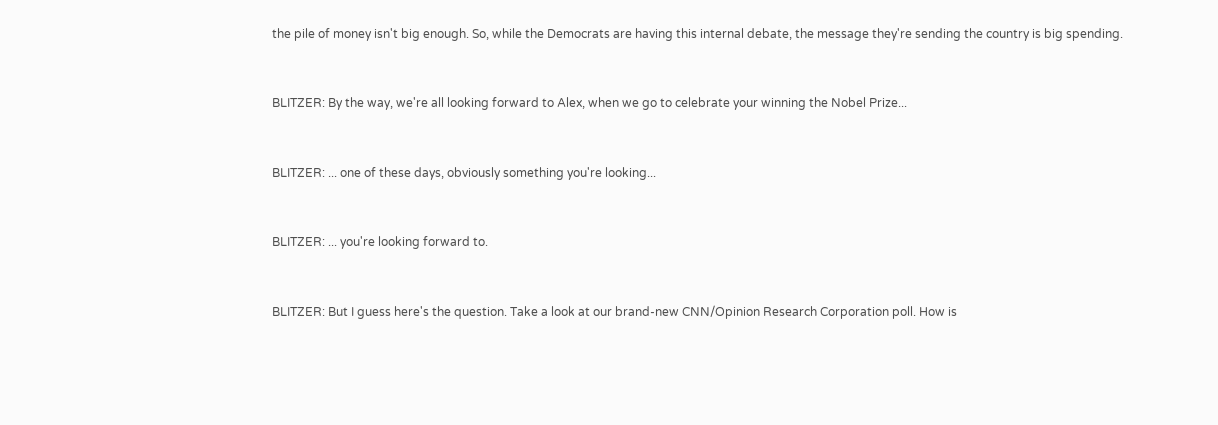the pile of money isn't big enough. So, while the Democrats are having this internal debate, the message they're sending the country is big spending.


BLITZER: By the way, we're all looking forward to Alex, when we go to celebrate your winning the Nobel Prize...


BLITZER: ... one of these days, obviously something you're looking...


BLITZER: ... you're looking forward to.


BLITZER: But I guess here's the question. Take a look at our brand-new CNN/Opinion Research Corporation poll. How is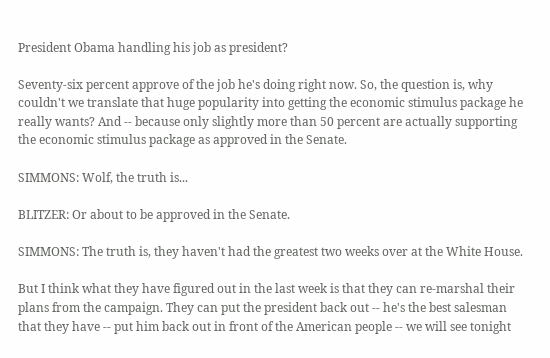President Obama handling his job as president?

Seventy-six percent approve of the job he's doing right now. So, the question is, why couldn't we translate that huge popularity into getting the economic stimulus package he really wants? And -- because only slightly more than 50 percent are actually supporting the economic stimulus package as approved in the Senate.

SIMMONS: Wolf, the truth is...

BLITZER: Or about to be approved in the Senate.

SIMMONS: The truth is, they haven't had the greatest two weeks over at the White House.

But I think what they have figured out in the last week is that they can re-marshal their plans from the campaign. They can put the president back out -- he's the best salesman that they have -- put him back out in front of the American people -- we will see tonight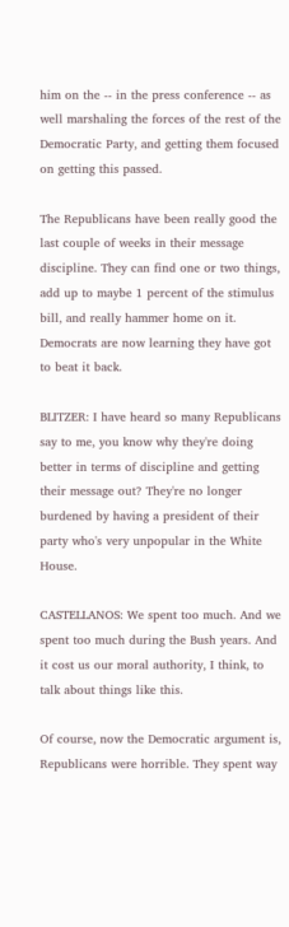him on the -- in the press conference -- as well marshaling the forces of the rest of the Democratic Party, and getting them focused on getting this passed.

The Republicans have been really good the last couple of weeks in their message discipline. They can find one or two things, add up to maybe 1 percent of the stimulus bill, and really hammer home on it. Democrats are now learning they have got to beat it back.

BLITZER: I have heard so many Republicans say to me, you know why they're doing better in terms of discipline and getting their message out? They're no longer burdened by having a president of their party who's very unpopular in the White House.

CASTELLANOS: We spent too much. And we spent too much during the Bush years. And it cost us our moral authority, I think, to talk about things like this.

Of course, now the Democratic argument is, Republicans were horrible. They spent way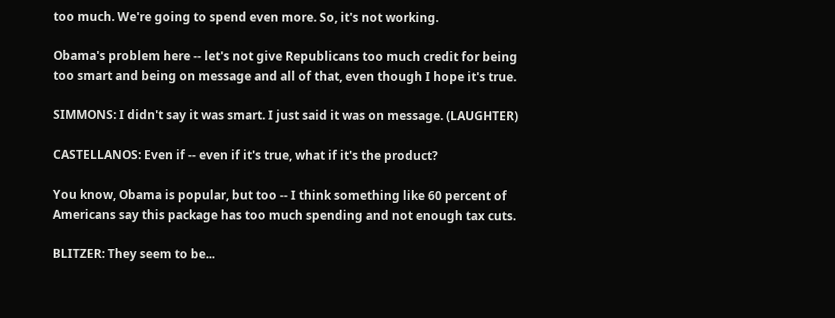too much. We're going to spend even more. So, it's not working.

Obama's problem here -- let's not give Republicans too much credit for being too smart and being on message and all of that, even though I hope it's true.

SIMMONS: I didn't say it was smart. I just said it was on message. (LAUGHTER)

CASTELLANOS: Even if -- even if it's true, what if it's the product?

You know, Obama is popular, but too -- I think something like 60 percent of Americans say this package has too much spending and not enough tax cuts.

BLITZER: They seem to be...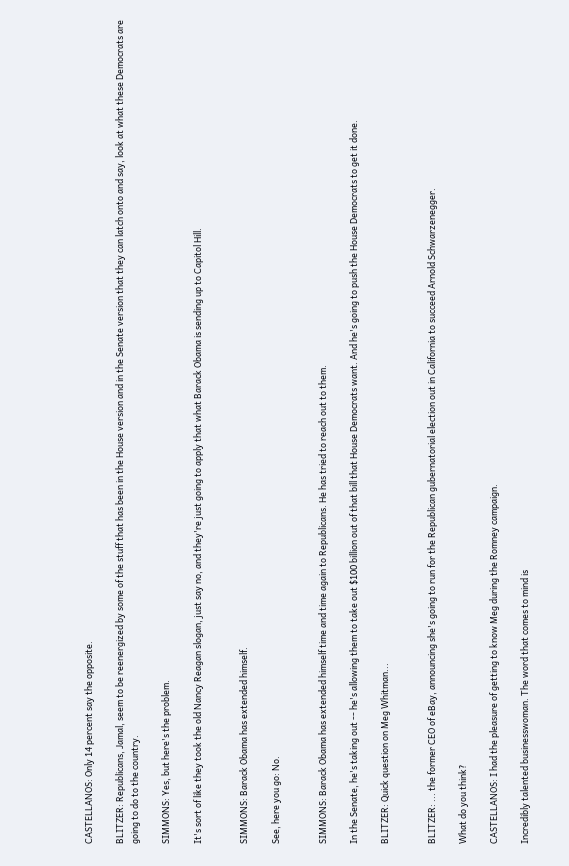CASTELLANOS: Only 14 percent say the opposite.

BLITZER: Republicans, Jamal, seem to be reenergized by some of the stuff that has been in the House version and in the Senate version that they can latch onto and say, look at what these Democrats are going to do to the country.

SIMMONS: Yes, but here's the problem.

It's sort of like they took the old Nancy Reagan slogan, just say no, and they're just going to apply that what Barack Obama is sending up to Capitol Hill.


SIMMONS: Barack Obama has extended himself.

See, here you go: No.


SIMMONS: Barack Obama has extended himself time and time again to Republicans. He has tried to reach out to them.

In the Senate, he's taking out -- he's allowing them to take out $100 billion out of that bill that House Democrats want. And he's going to push the House Democrats to get it done.

BLITZER: Quick question on Meg Whitman...


BLITZER: ... the former CEO of eBay, announcing she's going to run for the Republican gubernatorial election out in California to succeed Arnold Schwarzenegger.

What do you think?

CASTELLANOS: I had the pleasure of getting to know Meg during the Romney campaign.

Incredibly talented businesswoman. The word that comes to mind is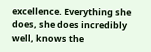excellence. Everything she does, she does incredibly well, knows the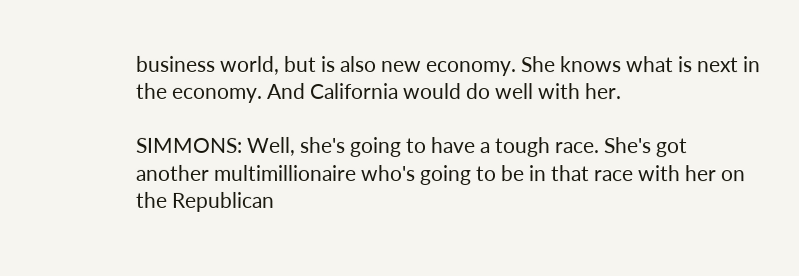business world, but is also new economy. She knows what is next in the economy. And California would do well with her.

SIMMONS: Well, she's going to have a tough race. She's got another multimillionaire who's going to be in that race with her on the Republican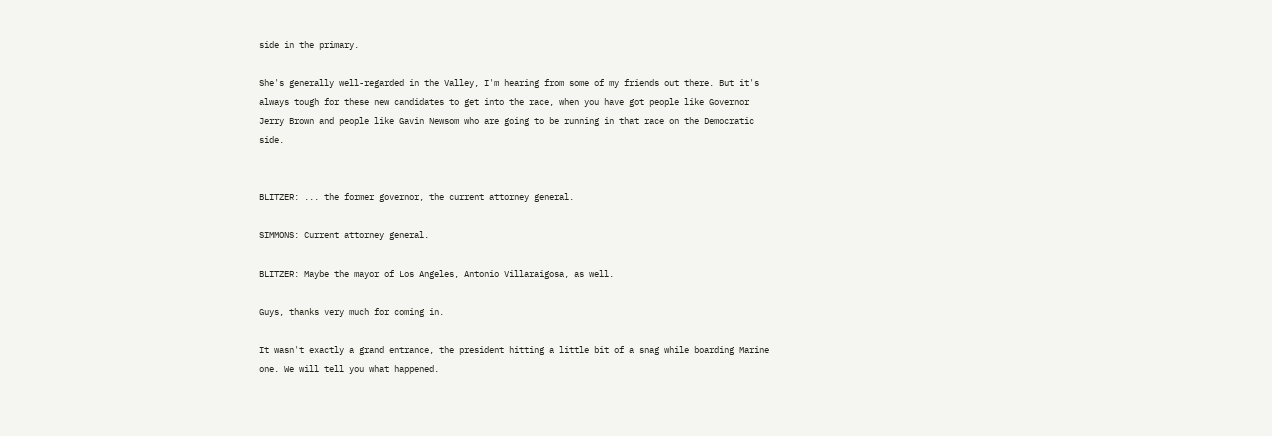side in the primary.

She's generally well-regarded in the Valley, I'm hearing from some of my friends out there. But it's always tough for these new candidates to get into the race, when you have got people like Governor Jerry Brown and people like Gavin Newsom who are going to be running in that race on the Democratic side.


BLITZER: ... the former governor, the current attorney general.

SIMMONS: Current attorney general.

BLITZER: Maybe the mayor of Los Angeles, Antonio Villaraigosa, as well.

Guys, thanks very much for coming in.

It wasn't exactly a grand entrance, the president hitting a little bit of a snag while boarding Marine one. We will tell you what happened.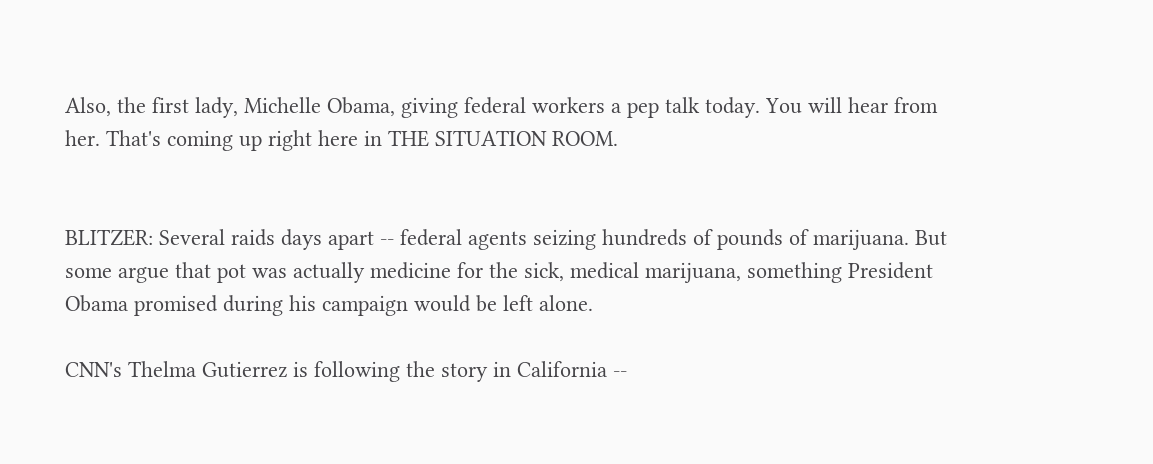Also, the first lady, Michelle Obama, giving federal workers a pep talk today. You will hear from her. That's coming up right here in THE SITUATION ROOM.


BLITZER: Several raids days apart -- federal agents seizing hundreds of pounds of marijuana. But some argue that pot was actually medicine for the sick, medical marijuana, something President Obama promised during his campaign would be left alone.

CNN's Thelma Gutierrez is following the story in California --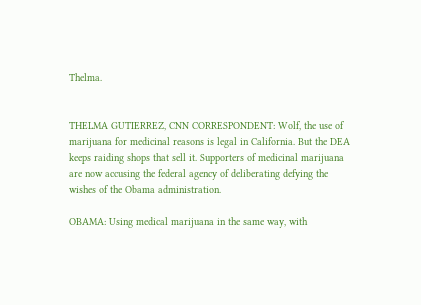Thelma.


THELMA GUTIERREZ, CNN CORRESPONDENT: Wolf, the use of marijuana for medicinal reasons is legal in California. But the DEA keeps raiding shops that sell it. Supporters of medicinal marijuana are now accusing the federal agency of deliberating defying the wishes of the Obama administration.

OBAMA: Using medical marijuana in the same way, with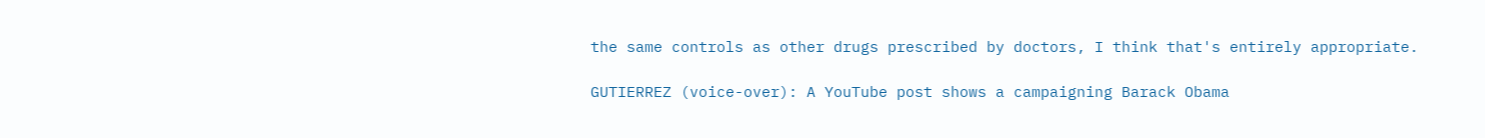the same controls as other drugs prescribed by doctors, I think that's entirely appropriate.

GUTIERREZ (voice-over): A YouTube post shows a campaigning Barack Obama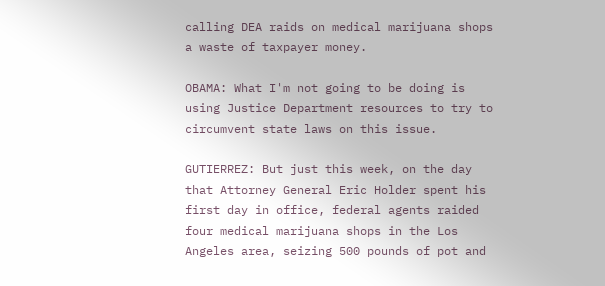calling DEA raids on medical marijuana shops a waste of taxpayer money.

OBAMA: What I'm not going to be doing is using Justice Department resources to try to circumvent state laws on this issue.

GUTIERREZ: But just this week, on the day that Attorney General Eric Holder spent his first day in office, federal agents raided four medical marijuana shops in the Los Angeles area, seizing 500 pounds of pot and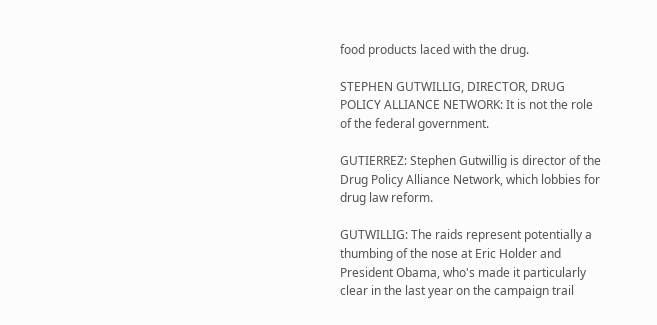food products laced with the drug.

STEPHEN GUTWILLIG, DIRECTOR, DRUG POLICY ALLIANCE NETWORK: It is not the role of the federal government.

GUTIERREZ: Stephen Gutwillig is director of the Drug Policy Alliance Network, which lobbies for drug law reform.

GUTWILLIG: The raids represent potentially a thumbing of the nose at Eric Holder and President Obama, who's made it particularly clear in the last year on the campaign trail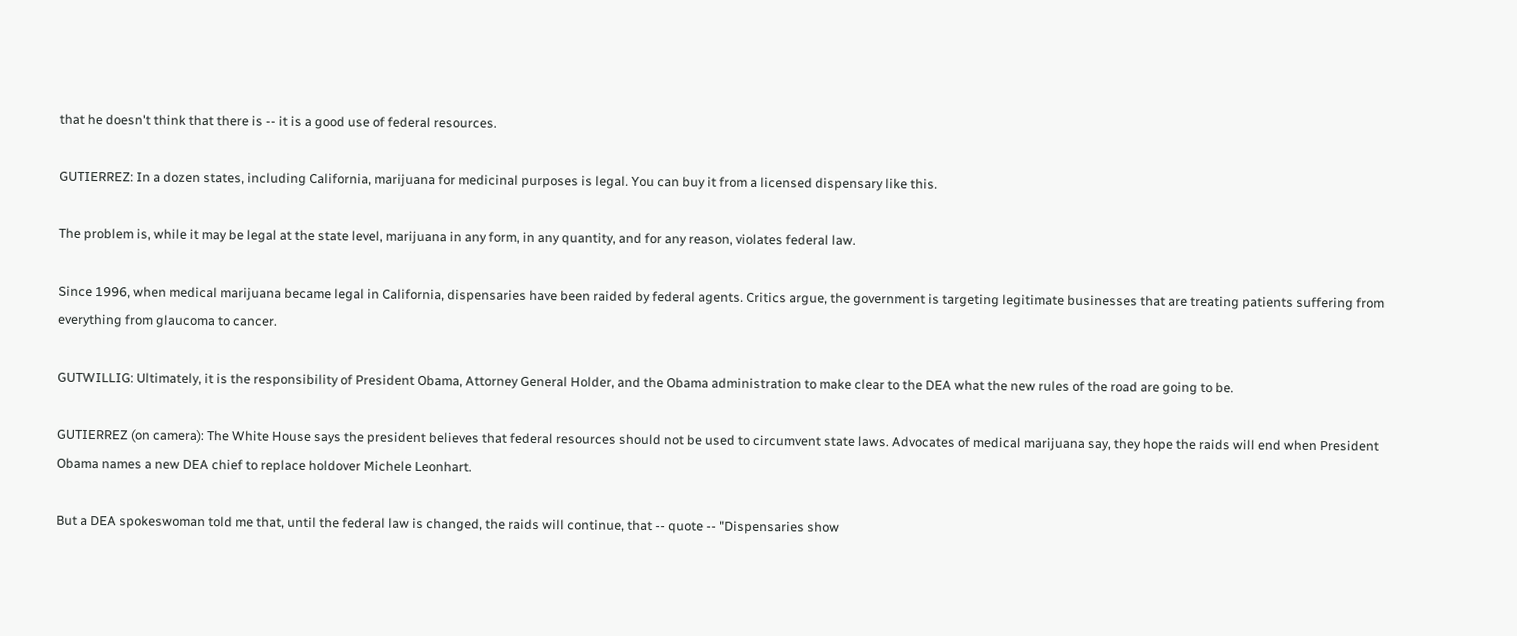that he doesn't think that there is -- it is a good use of federal resources.

GUTIERREZ: In a dozen states, including California, marijuana for medicinal purposes is legal. You can buy it from a licensed dispensary like this.

The problem is, while it may be legal at the state level, marijuana in any form, in any quantity, and for any reason, violates federal law.

Since 1996, when medical marijuana became legal in California, dispensaries have been raided by federal agents. Critics argue, the government is targeting legitimate businesses that are treating patients suffering from everything from glaucoma to cancer.

GUTWILLIG: Ultimately, it is the responsibility of President Obama, Attorney General Holder, and the Obama administration to make clear to the DEA what the new rules of the road are going to be.

GUTIERREZ (on camera): The White House says the president believes that federal resources should not be used to circumvent state laws. Advocates of medical marijuana say, they hope the raids will end when President Obama names a new DEA chief to replace holdover Michele Leonhart.

But a DEA spokeswoman told me that, until the federal law is changed, the raids will continue, that -- quote -- "Dispensaries show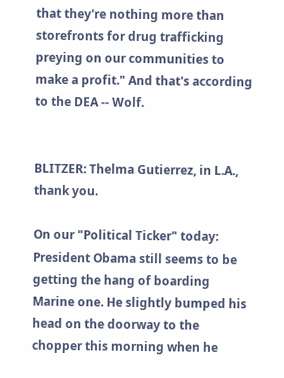that they're nothing more than storefronts for drug trafficking preying on our communities to make a profit." And that's according to the DEA -- Wolf.


BLITZER: Thelma Gutierrez, in L.A., thank you.

On our "Political Ticker" today: President Obama still seems to be getting the hang of boarding Marine one. He slightly bumped his head on the doorway to the chopper this morning when he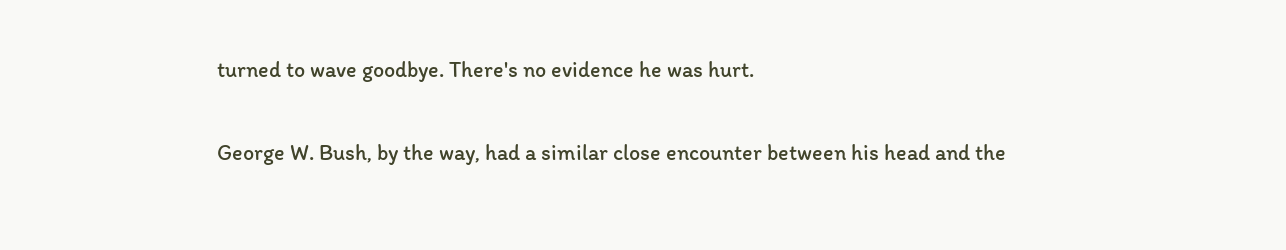turned to wave goodbye. There's no evidence he was hurt.

George W. Bush, by the way, had a similar close encounter between his head and the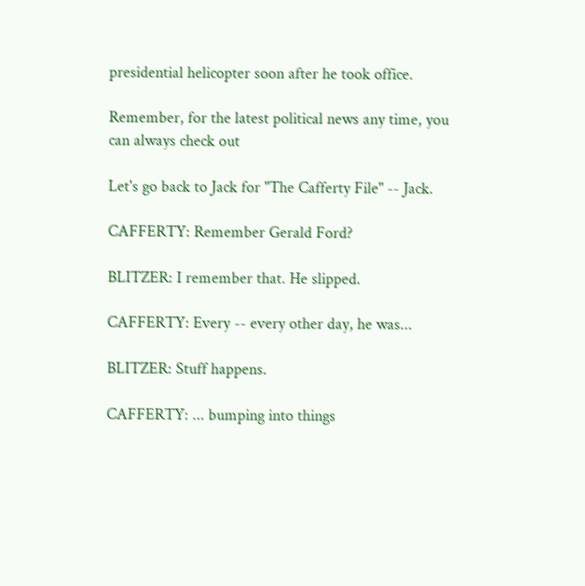presidential helicopter soon after he took office.

Remember, for the latest political news any time, you can always check out

Let's go back to Jack for "The Cafferty File" -- Jack.

CAFFERTY: Remember Gerald Ford?

BLITZER: I remember that. He slipped.

CAFFERTY: Every -- every other day, he was...

BLITZER: Stuff happens.

CAFFERTY: ... bumping into things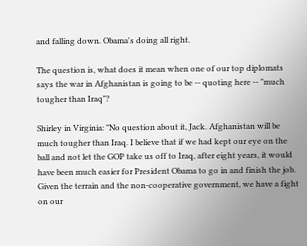and falling down. Obama's doing all right.

The question is, what does it mean when one of our top diplomats says the war in Afghanistan is going to be -- quoting here -- "much tougher than Iraq"?

Shirley in Virginia: "No question about it, Jack. Afghanistan will be much tougher than Iraq. I believe that if we had kept our eye on the ball and not let the GOP take us off to Iraq, after eight years, it would have been much easier for President Obama to go in and finish the job. Given the terrain and the non-cooperative government, we have a fight on our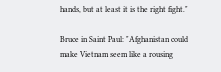hands, but at least it is the right fight."

Bruce in Saint Paul: "Afghanistan could make Vietnam seem like a rousing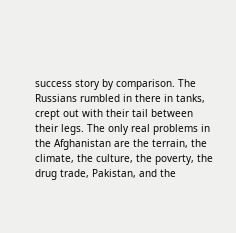success story by comparison. The Russians rumbled in there in tanks, crept out with their tail between their legs. The only real problems in the Afghanistan are the terrain, the climate, the culture, the poverty, the drug trade, Pakistan, and the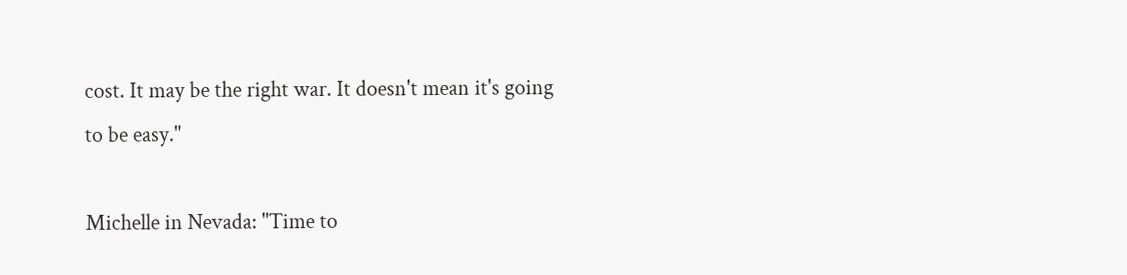cost. It may be the right war. It doesn't mean it's going to be easy."

Michelle in Nevada: "Time to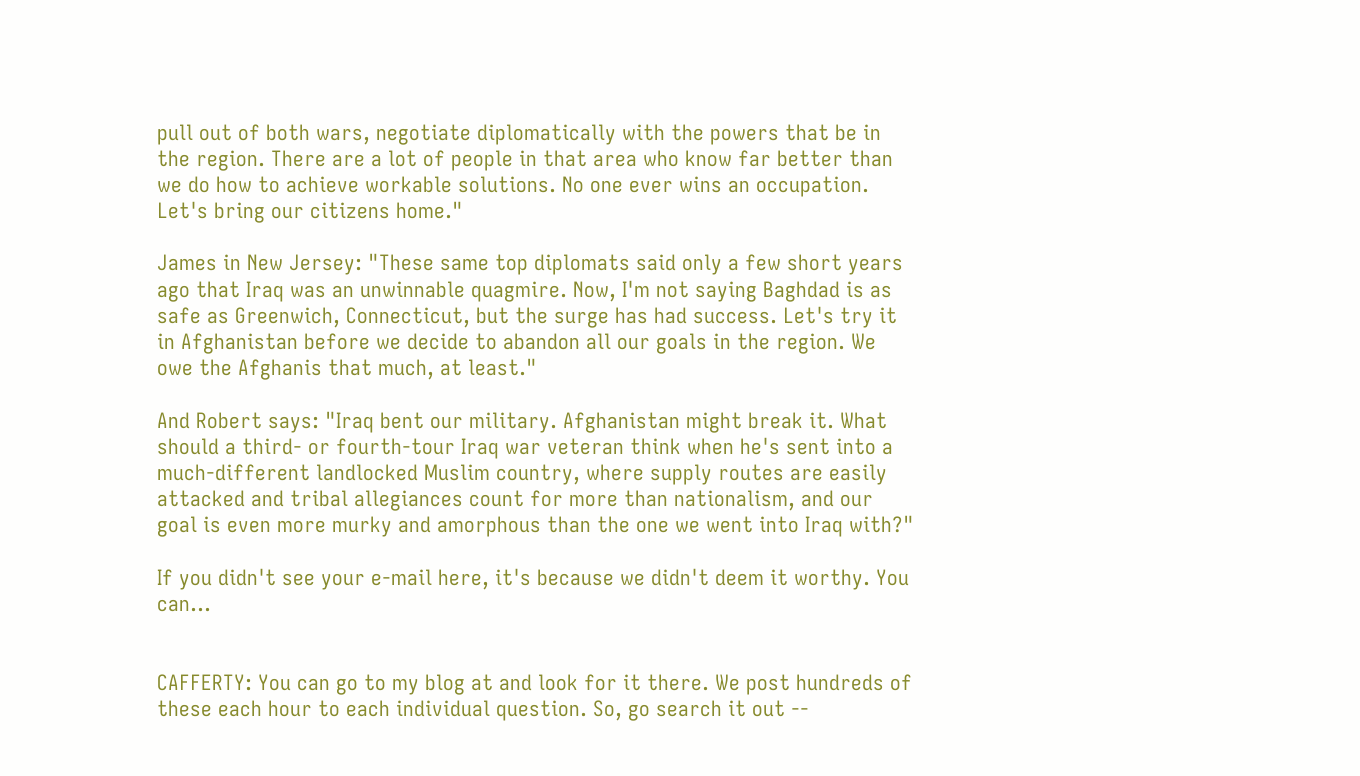pull out of both wars, negotiate diplomatically with the powers that be in the region. There are a lot of people in that area who know far better than we do how to achieve workable solutions. No one ever wins an occupation. Let's bring our citizens home."

James in New Jersey: "These same top diplomats said only a few short years ago that Iraq was an unwinnable quagmire. Now, I'm not saying Baghdad is as safe as Greenwich, Connecticut, but the surge has had success. Let's try it in Afghanistan before we decide to abandon all our goals in the region. We owe the Afghanis that much, at least."

And Robert says: "Iraq bent our military. Afghanistan might break it. What should a third- or fourth-tour Iraq war veteran think when he's sent into a much-different landlocked Muslim country, where supply routes are easily attacked and tribal allegiances count for more than nationalism, and our goal is even more murky and amorphous than the one we went into Iraq with?"

If you didn't see your e-mail here, it's because we didn't deem it worthy. You can...


CAFFERTY: You can go to my blog at and look for it there. We post hundreds of these each hour to each individual question. So, go search it out --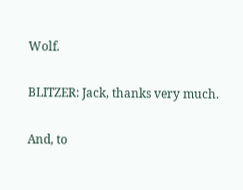Wolf.

BLITZER: Jack, thanks very much.

And, to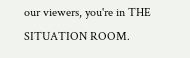our viewers, you're in THE SITUATION ROOM.